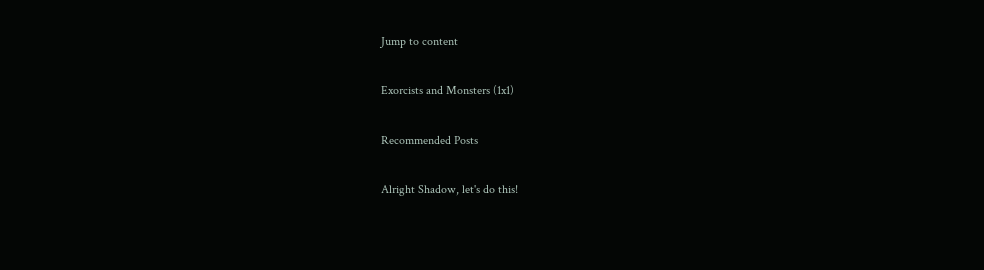Jump to content

Exorcists and Monsters (1x1)

Recommended Posts

Alright Shadow, let's do this!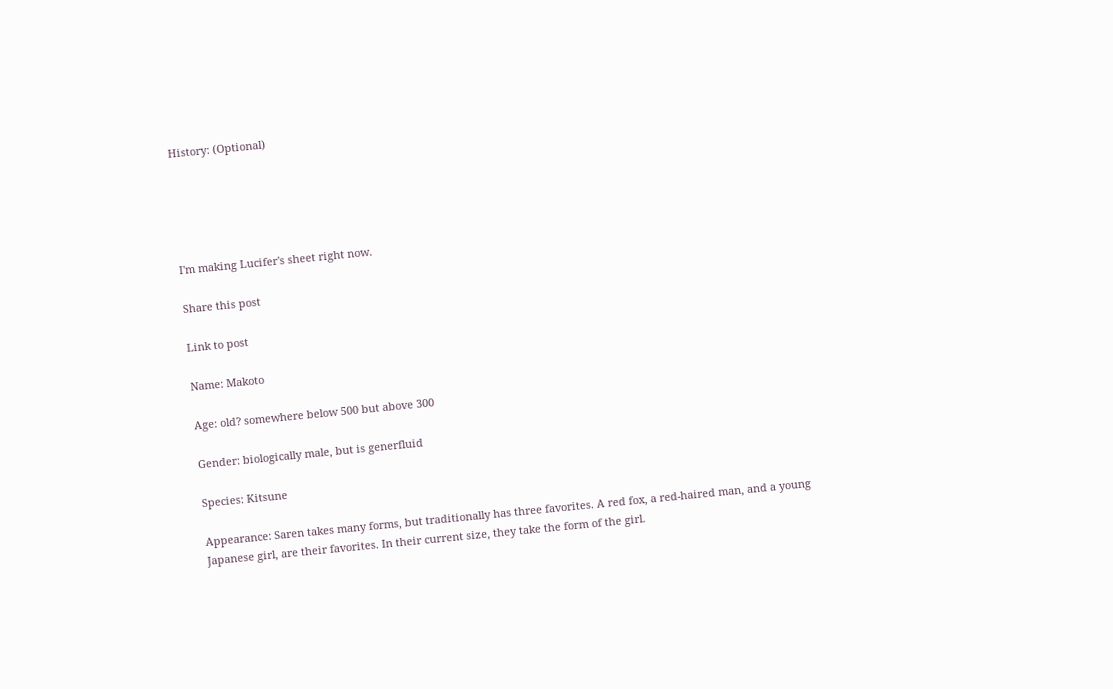History: (Optional)





I'm making Lucifer's sheet right now.

Share this post

Link to post

Name: Makoto

Age: old? somewhere below 500 but above 300

Gender: biologically male, but is generfluid

Species: Kitsune

Appearance: Saren takes many forms, but traditionally has three favorites. A red fox, a red-haired man, and a young Japanese girl, are their favorites. In their current size, they take the form of the girl.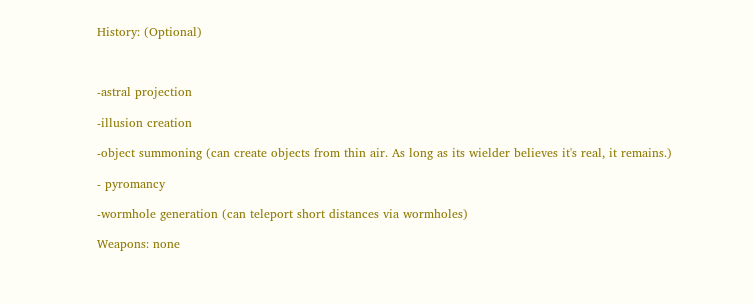History: (Optional)



-astral projection

-illusion creation

-object summoning (can create objects from thin air. As long as its wielder believes it's real, it remains.)

- pyromancy

-wormhole generation (can teleport short distances via wormholes)

Weapons: none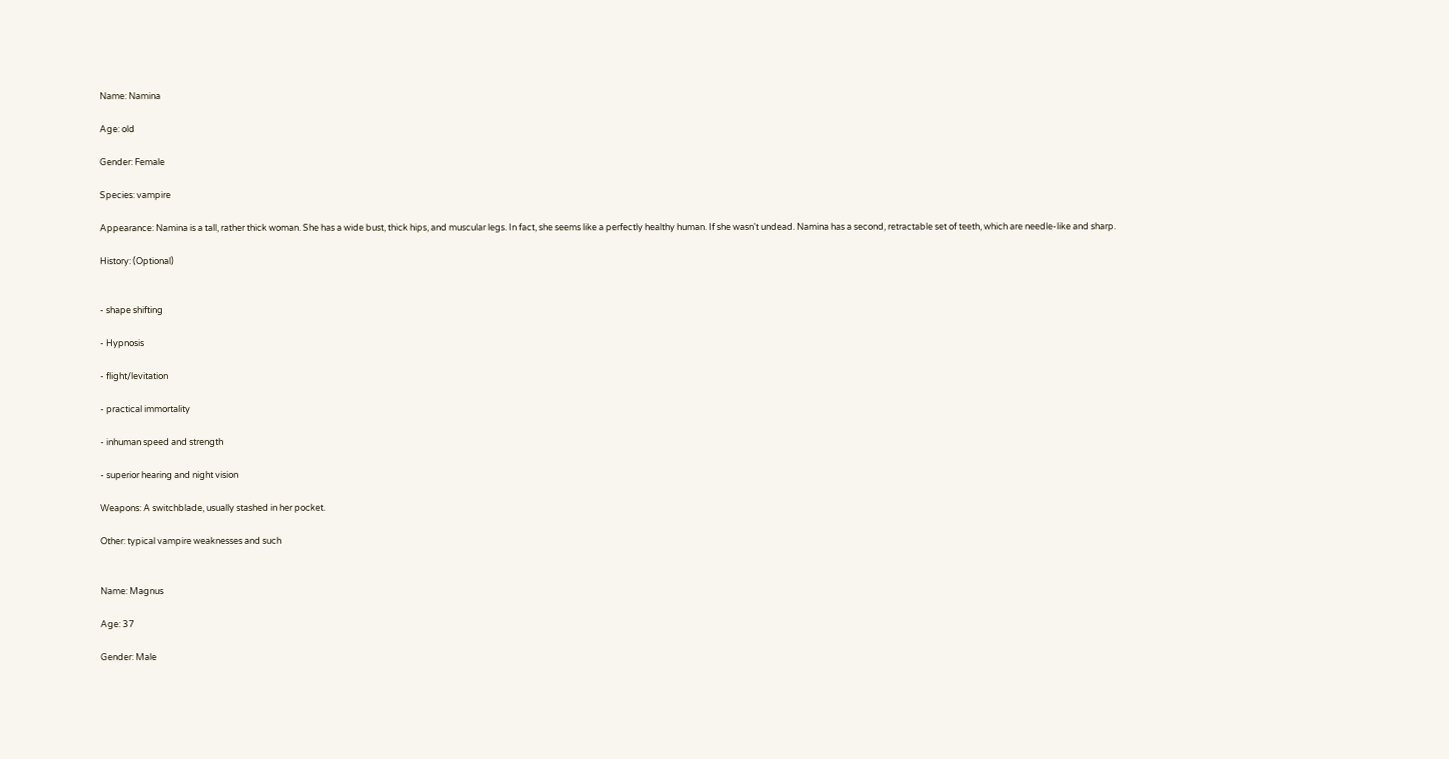Name: Namina

Age: old

Gender: Female

Species: vampire

Appearance: Namina is a tall, rather thick woman. She has a wide bust, thick hips, and muscular legs. In fact, she seems like a perfectly healthy human. If she wasn't undead. Namina has a second, retractable set of teeth, which are needle-like and sharp.

History: (Optional)


- shape shifting

- Hypnosis

- flight/levitation

- practical immortality

- inhuman speed and strength

- superior hearing and night vision

Weapons: A switchblade, usually stashed in her pocket.

Other: typical vampire weaknesses and such


Name: Magnus

Age: 37

Gender: Male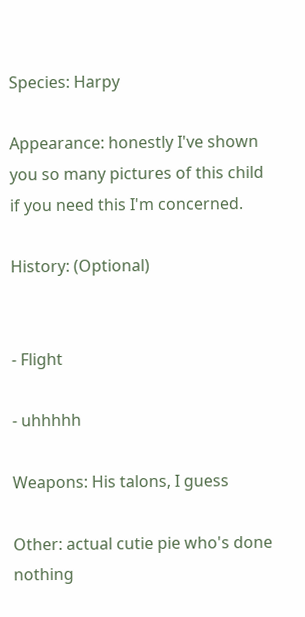Species: Harpy

Appearance: honestly I've shown you so many pictures of this child if you need this I'm concerned.

History: (Optional)


- Flight

- uhhhhh

Weapons: His talons, I guess

Other: actual cutie pie who's done nothing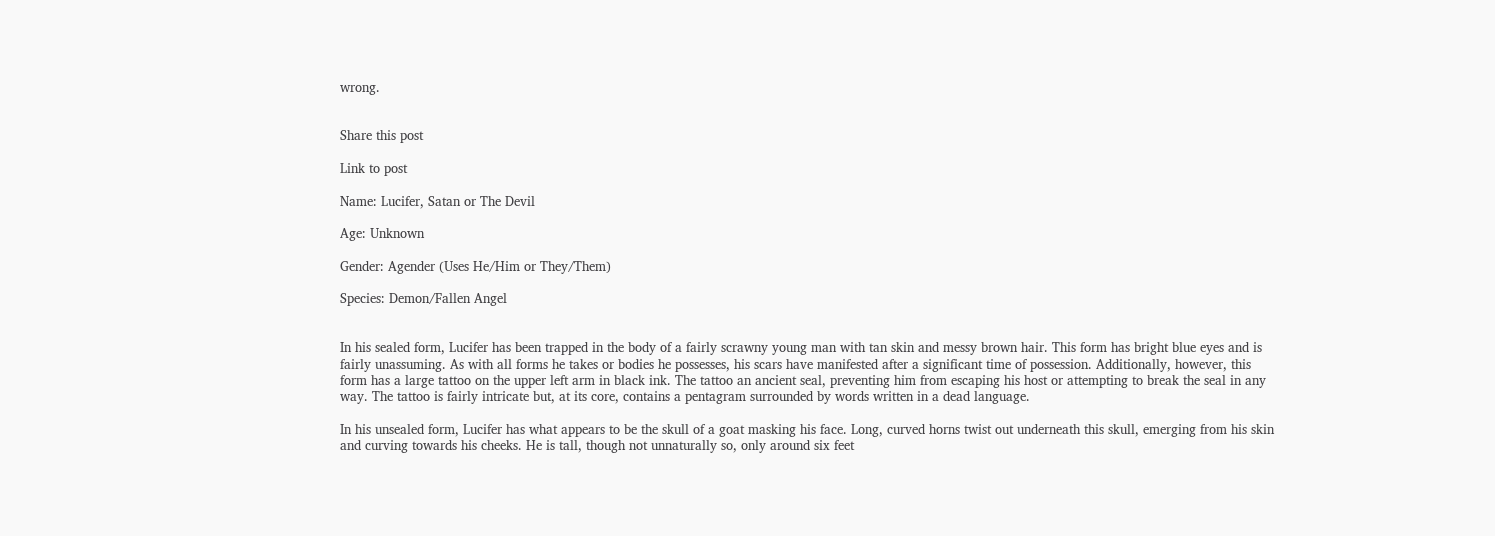wrong.


Share this post

Link to post

Name: Lucifer, Satan or The Devil

Age: Unknown

Gender: Agender (Uses He/Him or They/Them)

Species: Demon/Fallen Angel


In his sealed form, Lucifer has been trapped in the body of a fairly scrawny young man with tan skin and messy brown hair. This form has bright blue eyes and is fairly unassuming. As with all forms he takes or bodies he possesses, his scars have manifested after a significant time of possession. Additionally, however, this form has a large tattoo on the upper left arm in black ink. The tattoo an ancient seal, preventing him from escaping his host or attempting to break the seal in any way. The tattoo is fairly intricate but, at its core, contains a pentagram surrounded by words written in a dead language.

In his unsealed form, Lucifer has what appears to be the skull of a goat masking his face. Long, curved horns twist out underneath this skull, emerging from his skin and curving towards his cheeks. He is tall, though not unnaturally so, only around six feet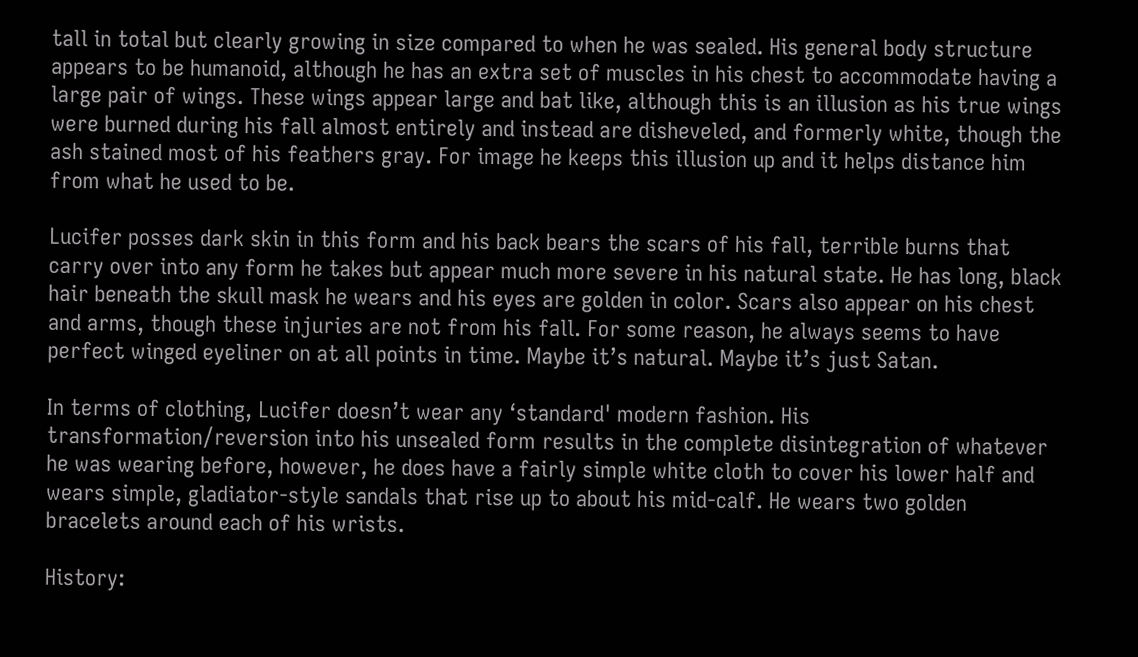tall in total but clearly growing in size compared to when he was sealed. His general body structure appears to be humanoid, although he has an extra set of muscles in his chest to accommodate having a large pair of wings. These wings appear large and bat like, although this is an illusion as his true wings were burned during his fall almost entirely and instead are disheveled, and formerly white, though the ash stained most of his feathers gray. For image he keeps this illusion up and it helps distance him from what he used to be.

Lucifer posses dark skin in this form and his back bears the scars of his fall, terrible burns that carry over into any form he takes but appear much more severe in his natural state. He has long, black hair beneath the skull mask he wears and his eyes are golden in color. Scars also appear on his chest and arms, though these injuries are not from his fall. For some reason, he always seems to have perfect winged eyeliner on at all points in time. Maybe it’s natural. Maybe it’s just Satan.

In terms of clothing, Lucifer doesn’t wear any ‘standard' modern fashion. His transformation/reversion into his unsealed form results in the complete disintegration of whatever he was wearing before, however, he does have a fairly simple white cloth to cover his lower half and wears simple, gladiator-style sandals that rise up to about his mid-calf. He wears two golden bracelets around each of his wrists.

History: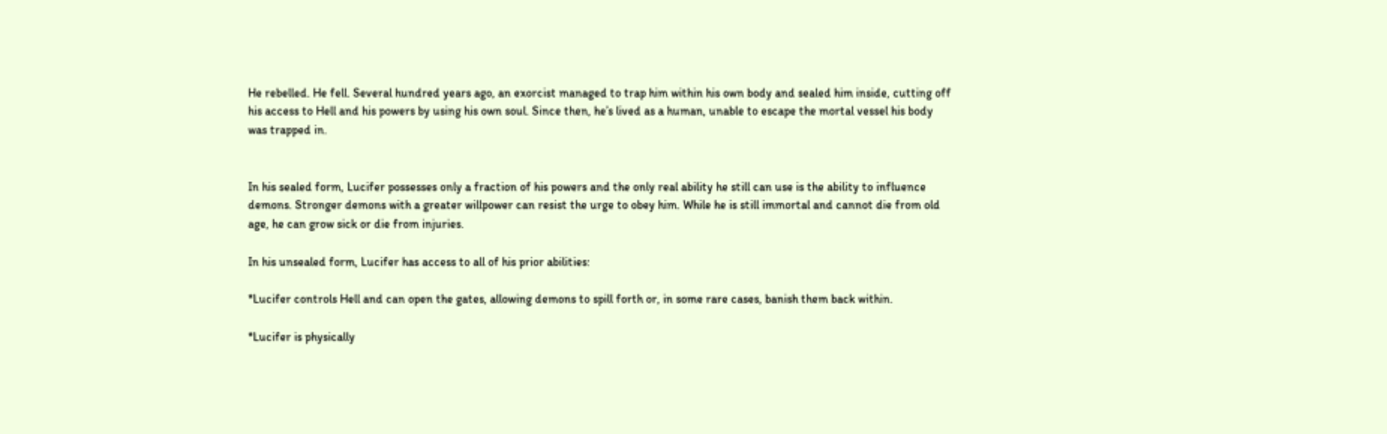He rebelled. He fell. Several hundred years ago, an exorcist managed to trap him within his own body and sealed him inside, cutting off his access to Hell and his powers by using his own soul. Since then, he’s lived as a human, unable to escape the mortal vessel his body was trapped in.


In his sealed form, Lucifer possesses only a fraction of his powers and the only real ability he still can use is the ability to influence demons. Stronger demons with a greater willpower can resist the urge to obey him. While he is still immortal and cannot die from old age, he can grow sick or die from injuries.

In his unsealed form, Lucifer has access to all of his prior abilities:

*Lucifer controls Hell and can open the gates, allowing demons to spill forth or, in some rare cases, banish them back within.

*Lucifer is physically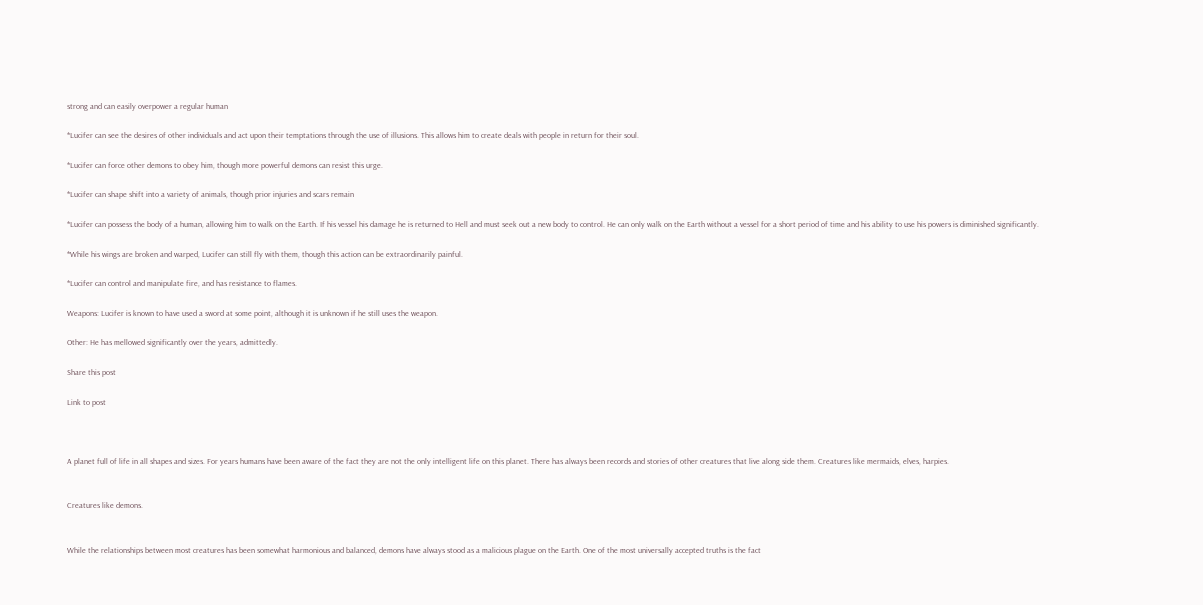strong and can easily overpower a regular human

*Lucifer can see the desires of other individuals and act upon their temptations through the use of illusions. This allows him to create deals with people in return for their soul.

*Lucifer can force other demons to obey him, though more powerful demons can resist this urge.

*Lucifer can shape shift into a variety of animals, though prior injuries and scars remain

*Lucifer can possess the body of a human, allowing him to walk on the Earth. If his vessel his damage he is returned to Hell and must seek out a new body to control. He can only walk on the Earth without a vessel for a short period of time and his ability to use his powers is diminished significantly.

*While his wings are broken and warped, Lucifer can still fly with them, though this action can be extraordinarily painful.

*Lucifer can control and manipulate fire, and has resistance to flames.

Weapons: Lucifer is known to have used a sword at some point, although it is unknown if he still uses the weapon.

Other: He has mellowed significantly over the years, admittedly.

Share this post

Link to post



A planet full of life in all shapes and sizes. For years humans have been aware of the fact they are not the only intelligent life on this planet. There has always been records and stories of other creatures that live along side them. Creatures like mermaids, elves, harpies.


Creatures like demons.


While the relationships between most creatures has been somewhat harmonious and balanced, demons have always stood as a malicious plague on the Earth. One of the most universally accepted truths is the fact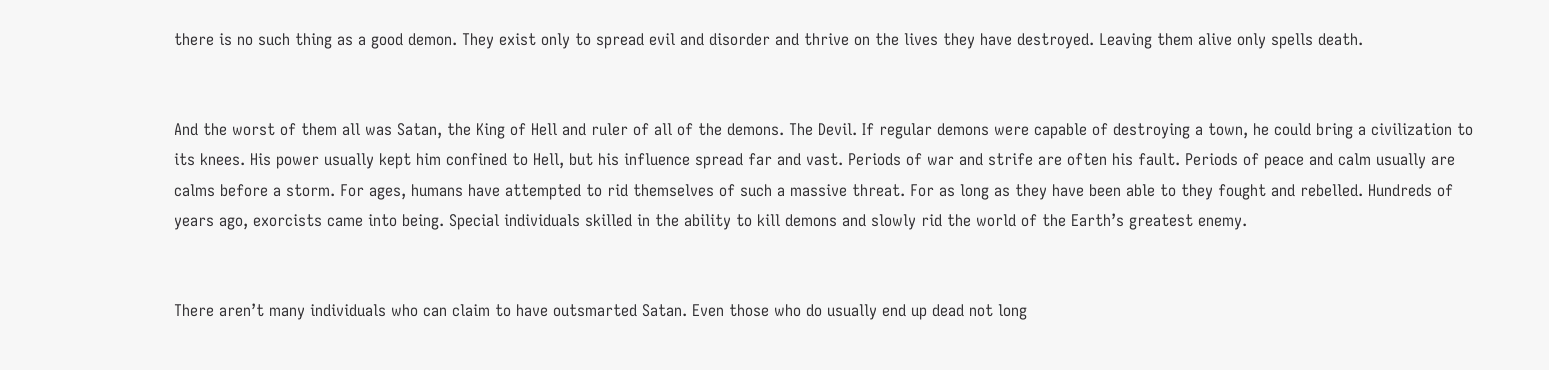there is no such thing as a good demon. They exist only to spread evil and disorder and thrive on the lives they have destroyed. Leaving them alive only spells death.


And the worst of them all was Satan, the King of Hell and ruler of all of the demons. The Devil. If regular demons were capable of destroying a town, he could bring a civilization to its knees. His power usually kept him confined to Hell, but his influence spread far and vast. Periods of war and strife are often his fault. Periods of peace and calm usually are calms before a storm. For ages, humans have attempted to rid themselves of such a massive threat. For as long as they have been able to they fought and rebelled. Hundreds of years ago, exorcists came into being. Special individuals skilled in the ability to kill demons and slowly rid the world of the Earth’s greatest enemy.


There aren’t many individuals who can claim to have outsmarted Satan. Even those who do usually end up dead not long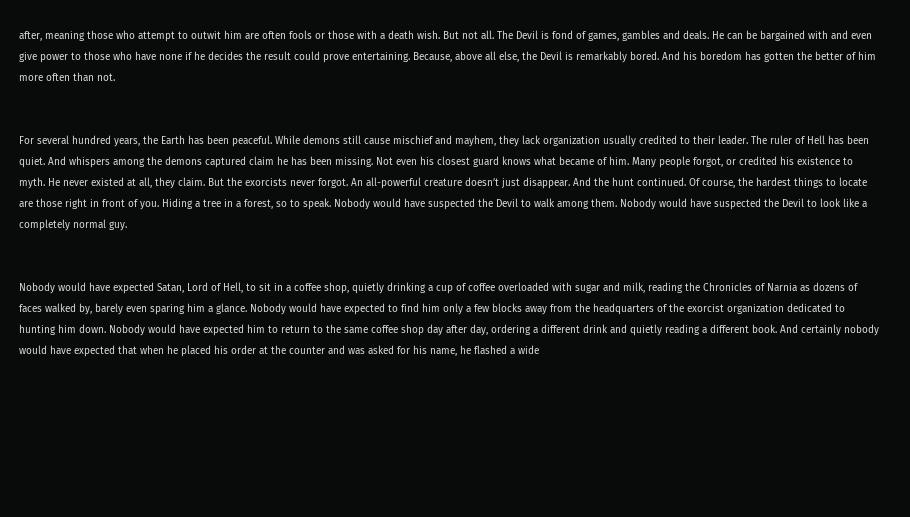after, meaning those who attempt to outwit him are often fools or those with a death wish. But not all. The Devil is fond of games, gambles and deals. He can be bargained with and even give power to those who have none if he decides the result could prove entertaining. Because, above all else, the Devil is remarkably bored. And his boredom has gotten the better of him more often than not.


For several hundred years, the Earth has been peaceful. While demons still cause mischief and mayhem, they lack organization usually credited to their leader. The ruler of Hell has been quiet. And whispers among the demons captured claim he has been missing. Not even his closest guard knows what became of him. Many people forgot, or credited his existence to myth. He never existed at all, they claim. But the exorcists never forgot. An all-powerful creature doesn’t just disappear. And the hunt continued. Of course, the hardest things to locate are those right in front of you. Hiding a tree in a forest, so to speak. Nobody would have suspected the Devil to walk among them. Nobody would have suspected the Devil to look like a completely normal guy.


Nobody would have expected Satan, Lord of Hell, to sit in a coffee shop, quietly drinking a cup of coffee overloaded with sugar and milk, reading the Chronicles of Narnia as dozens of faces walked by, barely even sparing him a glance. Nobody would have expected to find him only a few blocks away from the headquarters of the exorcist organization dedicated to hunting him down. Nobody would have expected him to return to the same coffee shop day after day, ordering a different drink and quietly reading a different book. And certainly nobody would have expected that when he placed his order at the counter and was asked for his name, he flashed a wide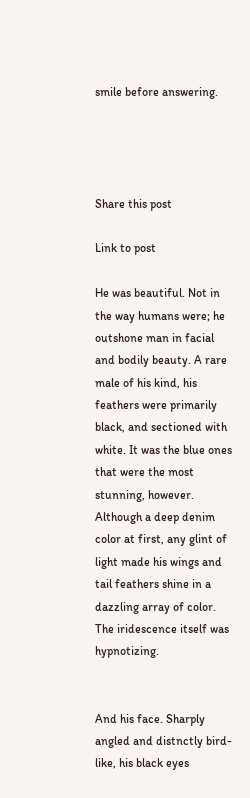smile before answering.




Share this post

Link to post

He was beautiful. Not in the way humans were; he outshone man in facial and bodily beauty. A rare male of his kind, his feathers were primarily black, and sectioned with white. It was the blue ones that were the most stunning, however. Although a deep denim color at first, any glint of light made his wings and tail feathers shine in a dazzling array of color. The iridescence itself was hypnotizing.


And his face. Sharply angled and distnctly bird-like, his black eyes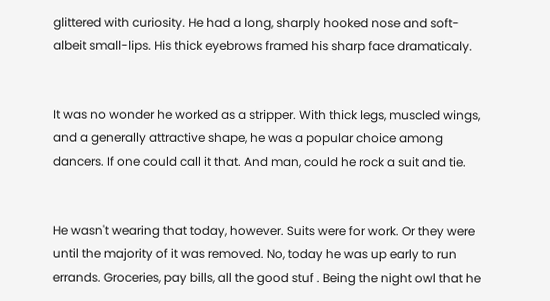glittered with curiosity. He had a long, sharply hooked nose and soft-albeit small-lips. His thick eyebrows framed his sharp face dramaticaly.


It was no wonder he worked as a stripper. With thick legs, muscled wings, and a generally attractive shape, he was a popular choice among dancers. If one could call it that. And man, could he rock a suit and tie.


He wasn't wearing that today, however. Suits were for work. Or they were until the majority of it was removed. No, today he was up early to run errands. Groceries, pay bills, all the good stuf . Being the night owl that he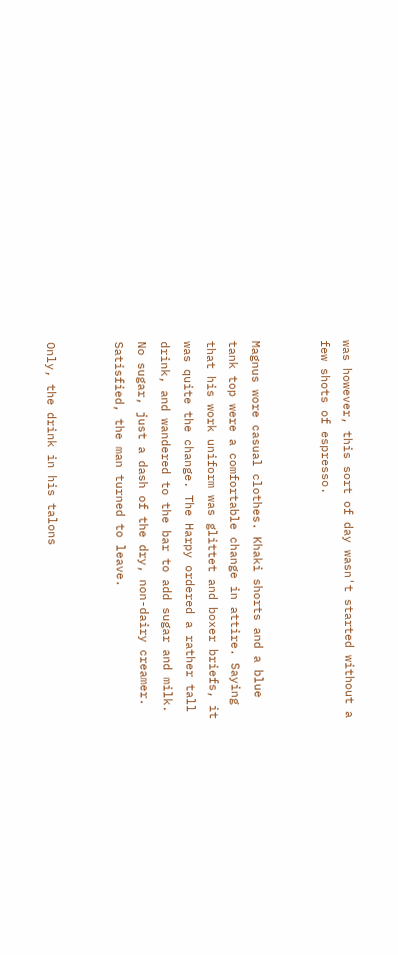was however, this sort of day wasn't started without a few shots of espresso.


Magnus wore casual clothes. Khaki shorts and a blue tank top were a comfortable change in attire. Saying that his work uniform was glittet and boxer briefs, it was quite the change. The Harpy ordered a rather tall drink, and wandered to the bar to add sugar and milk. No sugar, just a dash of the dry, non-dairy creamer. Satisfied, the man turned to leave.


Only, the drink in his talons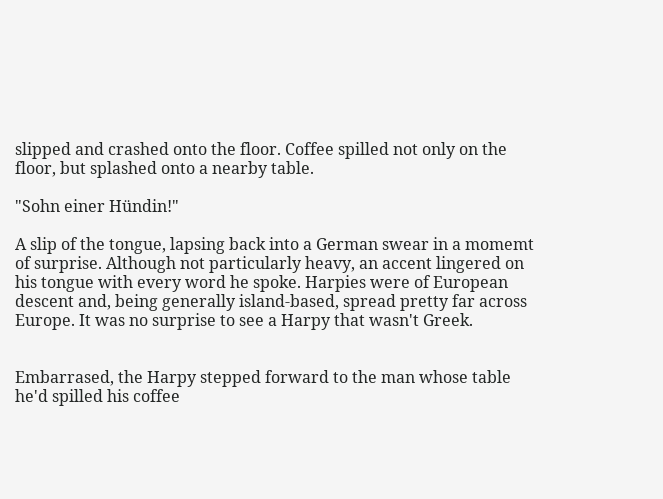slipped and crashed onto the floor. Coffee spilled not only on the floor, but splashed onto a nearby table.

"Sohn einer Hündin!"

A slip of the tongue, lapsing back into a German swear in a momemt of surprise. Although not particularly heavy, an accent lingered on his tongue with every word he spoke. Harpies were of European descent and, being generally island-based, spread pretty far across Europe. It was no surprise to see a Harpy that wasn't Greek.


Embarrased, the Harpy stepped forward to the man whose table he'd spilled his coffee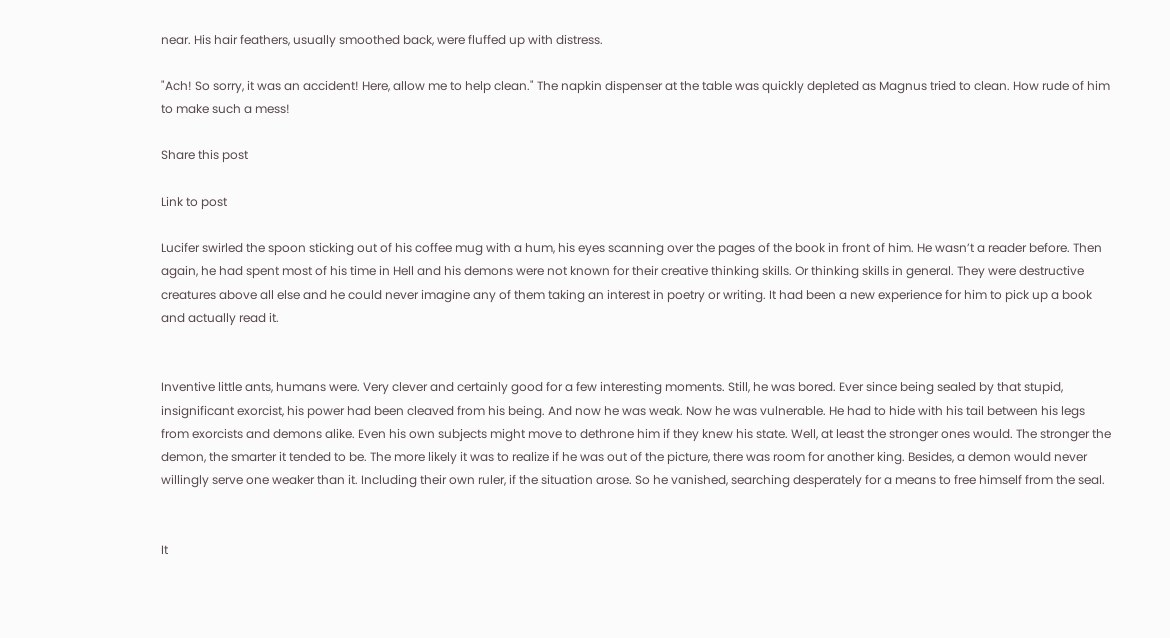near. His hair feathers, usually smoothed back, were fluffed up with distress.

"Ach! So sorry, it was an accident! Here, allow me to help clean." The napkin dispenser at the table was quickly depleted as Magnus tried to clean. How rude of him to make such a mess!

Share this post

Link to post

Lucifer swirled the spoon sticking out of his coffee mug with a hum, his eyes scanning over the pages of the book in front of him. He wasn’t a reader before. Then again, he had spent most of his time in Hell and his demons were not known for their creative thinking skills. Or thinking skills in general. They were destructive creatures above all else and he could never imagine any of them taking an interest in poetry or writing. It had been a new experience for him to pick up a book and actually read it.


Inventive little ants, humans were. Very clever and certainly good for a few interesting moments. Still, he was bored. Ever since being sealed by that stupid, insignificant exorcist, his power had been cleaved from his being. And now he was weak. Now he was vulnerable. He had to hide with his tail between his legs from exorcists and demons alike. Even his own subjects might move to dethrone him if they knew his state. Well, at least the stronger ones would. The stronger the demon, the smarter it tended to be. The more likely it was to realize if he was out of the picture, there was room for another king. Besides, a demon would never willingly serve one weaker than it. Including their own ruler, if the situation arose. So he vanished, searching desperately for a means to free himself from the seal.


It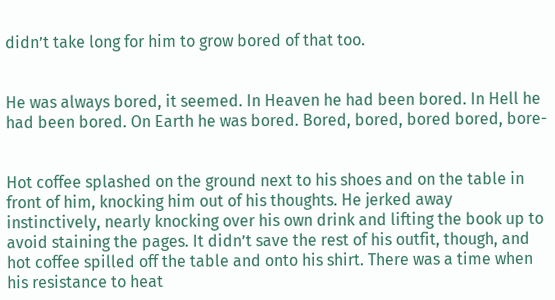didn’t take long for him to grow bored of that too.


He was always bored, it seemed. In Heaven he had been bored. In Hell he had been bored. On Earth he was bored. Bored, bored, bored bored, bore-


Hot coffee splashed on the ground next to his shoes and on the table in front of him, knocking him out of his thoughts. He jerked away instinctively, nearly knocking over his own drink and lifting the book up to avoid staining the pages. It didn’t save the rest of his outfit, though, and hot coffee spilled off the table and onto his shirt. There was a time when his resistance to heat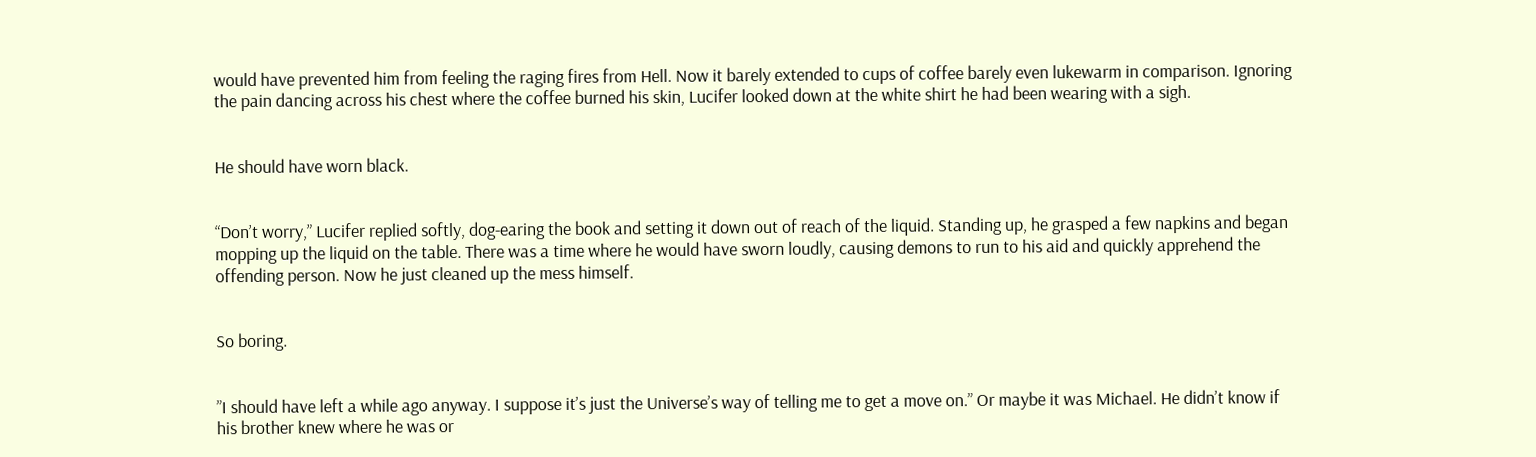would have prevented him from feeling the raging fires from Hell. Now it barely extended to cups of coffee barely even lukewarm in comparison. Ignoring the pain dancing across his chest where the coffee burned his skin, Lucifer looked down at the white shirt he had been wearing with a sigh.


He should have worn black.


“Don’t worry,” Lucifer replied softly, dog-earing the book and setting it down out of reach of the liquid. Standing up, he grasped a few napkins and began mopping up the liquid on the table. There was a time where he would have sworn loudly, causing demons to run to his aid and quickly apprehend the offending person. Now he just cleaned up the mess himself.


So boring.


”I should have left a while ago anyway. I suppose it’s just the Universe’s way of telling me to get a move on.” Or maybe it was Michael. He didn’t know if his brother knew where he was or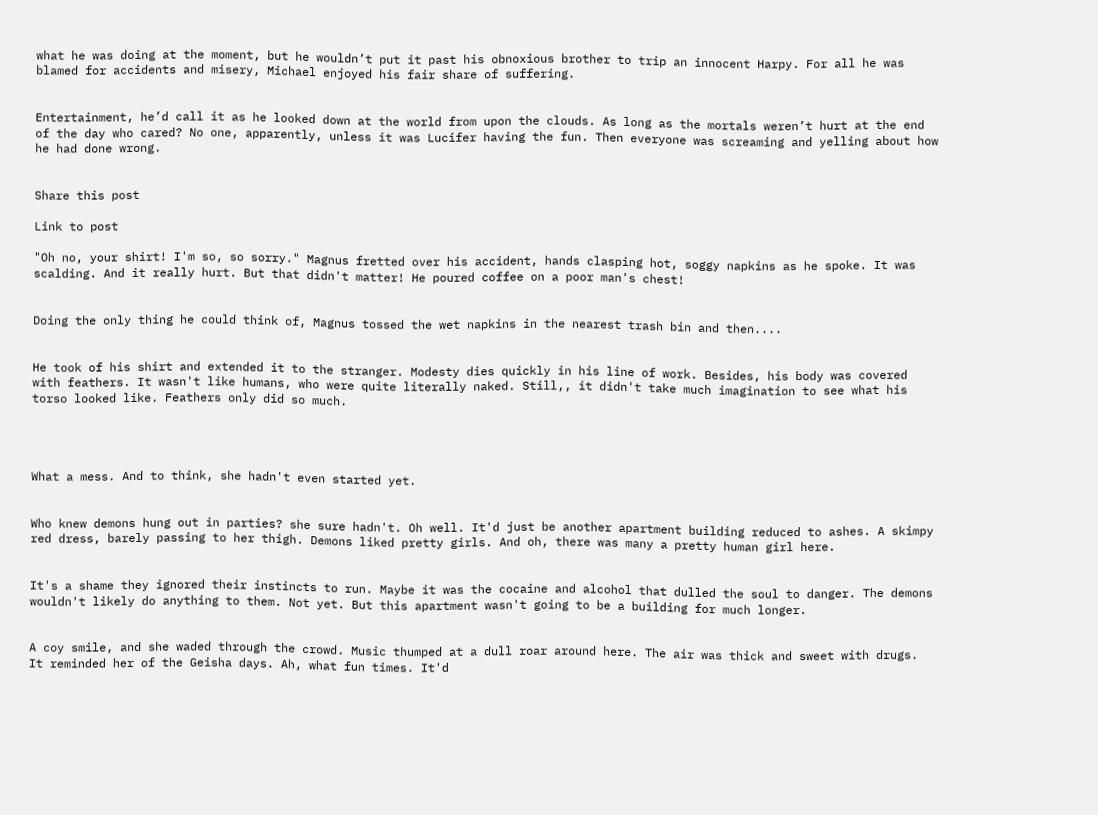what he was doing at the moment, but he wouldn’t put it past his obnoxious brother to trip an innocent Harpy. For all he was blamed for accidents and misery, Michael enjoyed his fair share of suffering.


Entertainment, he’d call it as he looked down at the world from upon the clouds. As long as the mortals weren’t hurt at the end of the day who cared? No one, apparently, unless it was Lucifer having the fun. Then everyone was screaming and yelling about how he had done wrong.


Share this post

Link to post

"Oh no, your shirt! I'm so, so sorry." Magnus fretted over his accident, hands clasping hot, soggy napkins as he spoke. It was scalding. And it really hurt. But that didn't matter! He poured coffee on a poor man's chest!


Doing the only thing he could think of, Magnus tossed the wet napkins in the nearest trash bin and then....


He took of his shirt and extended it to the stranger. Modesty dies quickly in his line of work. Besides, his body was covered with feathers. It wasn't like humans, who were quite literally naked. Still,, it didn't take much imagination to see what his torso looked like. Feathers only did so much.




What a mess. And to think, she hadn't even started yet.


Who knew demons hung out in parties? she sure hadn't. Oh well. It'd just be another apartment building reduced to ashes. A skimpy red dress, barely passing to her thigh. Demons liked pretty girls. And oh, there was many a pretty human girl here.


It's a shame they ignored their instincts to run. Maybe it was the cocaine and alcohol that dulled the soul to danger. The demons wouldn't likely do anything to them. Not yet. But this apartment wasn't going to be a building for much longer.


A coy smile, and she waded through the crowd. Music thumped at a dull roar around here. The air was thick and sweet with drugs. It reminded her of the Geisha days. Ah, what fun times. It'd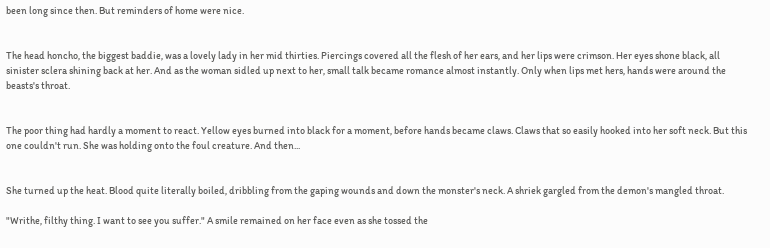been long since then. But reminders of home were nice.


The head honcho, the biggest baddie, was a lovely lady in her mid thirties. Piercings covered all the flesh of her ears, and her lips were crimson. Her eyes shone black, all sinister sclera shining back at her. And as the woman sidled up next to her, small talk became romance almost instantly. Only when lips met hers, hands were around the beasts's throat.


The poor thing had hardly a moment to react. Yellow eyes burned into black for a moment, before hands became claws. Claws that so easily hooked into her soft neck. But this one couldn't run. She was holding onto the foul creature. And then...


She turned up the heat. Blood quite literally boiled, dribbling from the gaping wounds and down the monster's neck. A shriek gargled from the demon's mangled throat.

"Writhe, filthy thing. I want to see you suffer." A smile remained on her face even as she tossed the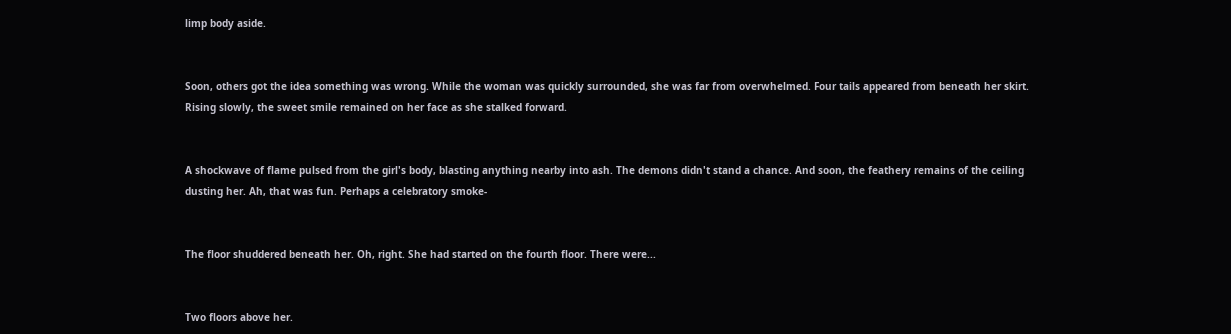limp body aside.


Soon, others got the idea something was wrong. While the woman was quickly surrounded, she was far from overwhelmed. Four tails appeared from beneath her skirt. Rising slowly, the sweet smile remained on her face as she stalked forward.


A shockwave of flame pulsed from the girl's body, blasting anything nearby into ash. The demons didn't stand a chance. And soon, the feathery remains of the ceiling dusting her. Ah, that was fun. Perhaps a celebratory smoke-


The floor shuddered beneath her. Oh, right. She had started on the fourth floor. There were...


Two floors above her.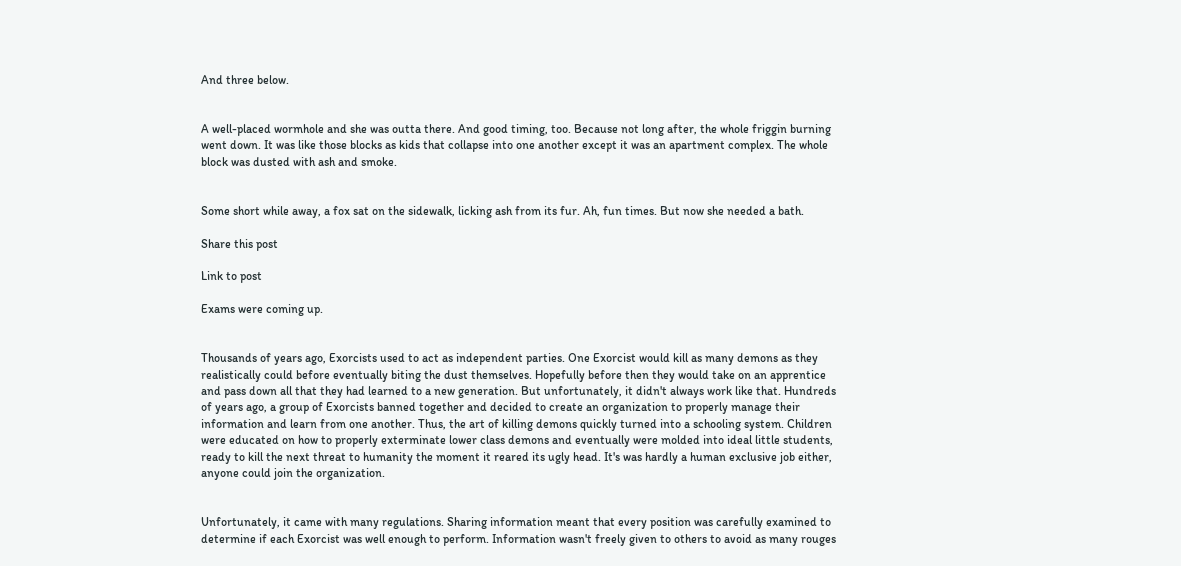And three below.


A well-placed wormhole and she was outta there. And good timing, too. Because not long after, the whole friggin burning went down. It was like those blocks as kids that collapse into one another except it was an apartment complex. The whole block was dusted with ash and smoke.


Some short while away, a fox sat on the sidewalk, licking ash from its fur. Ah, fun times. But now she needed a bath.

Share this post

Link to post

Exams were coming up.


Thousands of years ago, Exorcists used to act as independent parties. One Exorcist would kill as many demons as they realistically could before eventually biting the dust themselves. Hopefully before then they would take on an apprentice and pass down all that they had learned to a new generation. But unfortunately, it didn't always work like that. Hundreds of years ago, a group of Exorcists banned together and decided to create an organization to properly manage their information and learn from one another. Thus, the art of killing demons quickly turned into a schooling system. Children were educated on how to properly exterminate lower class demons and eventually were molded into ideal little students, ready to kill the next threat to humanity the moment it reared its ugly head. It's was hardly a human exclusive job either, anyone could join the organization.


Unfortunately, it came with many regulations. Sharing information meant that every position was carefully examined to determine if each Exorcist was well enough to perform. Information wasn't freely given to others to avoid as many rouges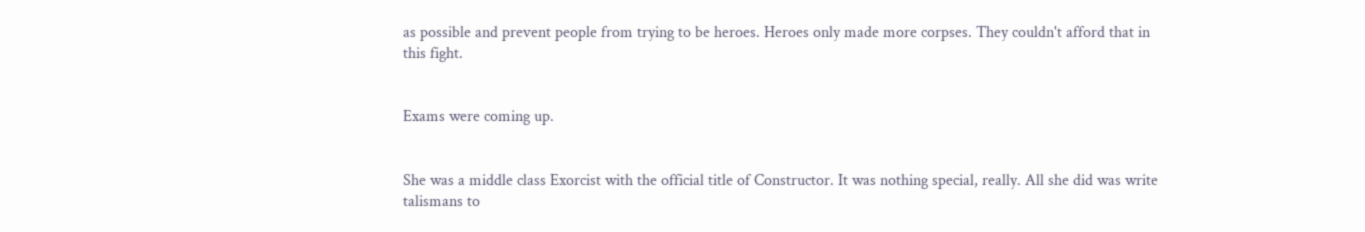as possible and prevent people from trying to be heroes. Heroes only made more corpses. They couldn't afford that in this fight.


Exams were coming up.


She was a middle class Exorcist with the official title of Constructor. It was nothing special, really. All she did was write talismans to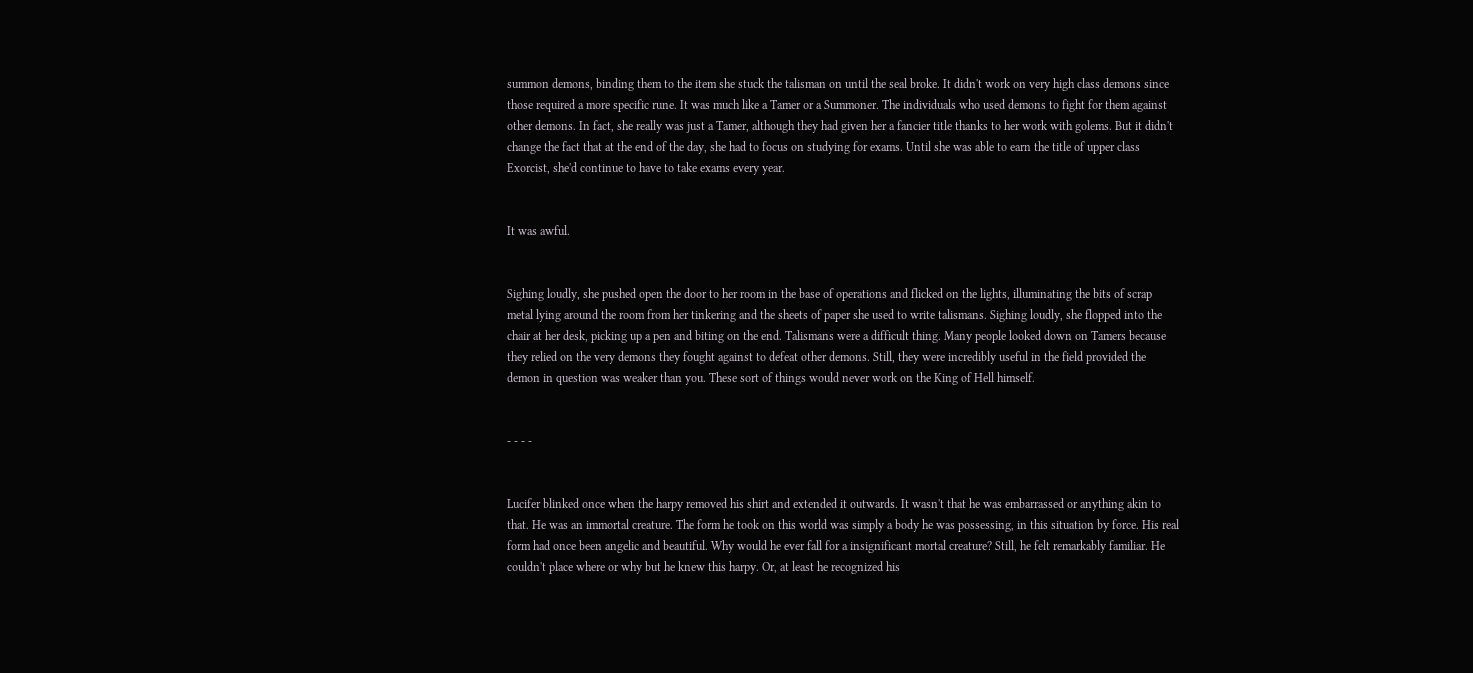summon demons, binding them to the item she stuck the talisman on until the seal broke. It didn't work on very high class demons since those required a more specific rune. It was much like a Tamer or a Summoner. The individuals who used demons to fight for them against other demons. In fact, she really was just a Tamer, although they had given her a fancier title thanks to her work with golems. But it didn't change the fact that at the end of the day, she had to focus on studying for exams. Until she was able to earn the title of upper class Exorcist, she'd continue to have to take exams every year.


It was awful.


Sighing loudly, she pushed open the door to her room in the base of operations and flicked on the lights, illuminating the bits of scrap metal lying around the room from her tinkering and the sheets of paper she used to write talismans. Sighing loudly, she flopped into the chair at her desk, picking up a pen and biting on the end. Talismans were a difficult thing. Many people looked down on Tamers because they relied on the very demons they fought against to defeat other demons. Still, they were incredibly useful in the field provided the demon in question was weaker than you. These sort of things would never work on the King of Hell himself.


- - - -


Lucifer blinked once when the harpy removed his shirt and extended it outwards. It wasn't that he was embarrassed or anything akin to that. He was an immortal creature. The form he took on this world was simply a body he was possessing, in this situation by force. His real form had once been angelic and beautiful. Why would he ever fall for a insignificant mortal creature? Still, he felt remarkably familiar. He couldn't place where or why but he knew this harpy. Or, at least he recognized his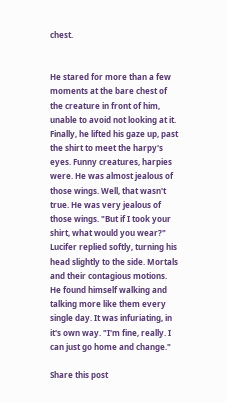chest.


He stared for more than a few moments at the bare chest of the creature in front of him, unable to avoid not looking at it. Finally, he lifted his gaze up, past the shirt to meet the harpy's eyes. Funny creatures, harpies were. He was almost jealous of those wings. Well, that wasn't true. He was very jealous of those wings. "But if I took your shirt, what would you wear?" Lucifer replied softly, turning his head slightly to the side. Mortals and their contagious motions. He found himself walking and talking more like them every single day. It was infuriating, in it's own way. "I'm fine, really. I can just go home and change."

Share this post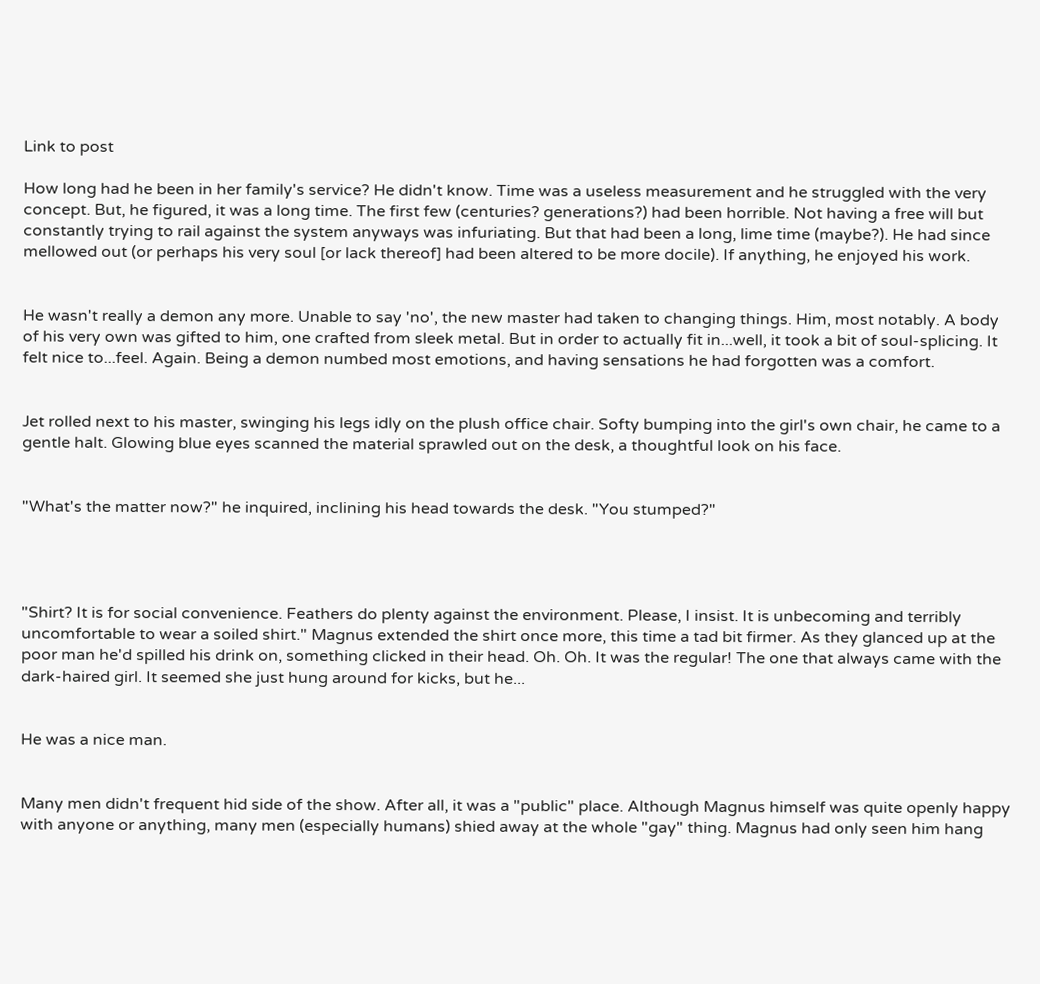Link to post

How long had he been in her family's service? He didn't know. Time was a useless measurement and he struggled with the very concept. But, he figured, it was a long time. The first few (centuries? generations?) had been horrible. Not having a free will but constantly trying to rail against the system anyways was infuriating. But that had been a long, lime time (maybe?). He had since mellowed out (or perhaps his very soul [or lack thereof] had been altered to be more docile). If anything, he enjoyed his work.


He wasn't really a demon any more. Unable to say 'no', the new master had taken to changing things. Him, most notably. A body of his very own was gifted to him, one crafted from sleek metal. But in order to actually fit in...well, it took a bit of soul-splicing. It felt nice to...feel. Again. Being a demon numbed most emotions, and having sensations he had forgotten was a comfort.


Jet rolled next to his master, swinging his legs idly on the plush office chair. Softy bumping into the girl's own chair, he came to a gentle halt. Glowing blue eyes scanned the material sprawled out on the desk, a thoughtful look on his face.


"What's the matter now?" he inquired, inclining his head towards the desk. "You stumped?"




"Shirt? It is for social convenience. Feathers do plenty against the environment. Please, I insist. It is unbecoming and terribly uncomfortable to wear a soiled shirt." Magnus extended the shirt once more, this time a tad bit firmer. As they glanced up at the poor man he'd spilled his drink on, something clicked in their head. Oh. Oh. It was the regular! The one that always came with the dark-haired girl. It seemed she just hung around for kicks, but he...


He was a nice man.


Many men didn't frequent hid side of the show. After all, it was a "public" place. Although Magnus himself was quite openly happy with anyone or anything, many men (especially humans) shied away at the whole "gay" thing. Magnus had only seen him hang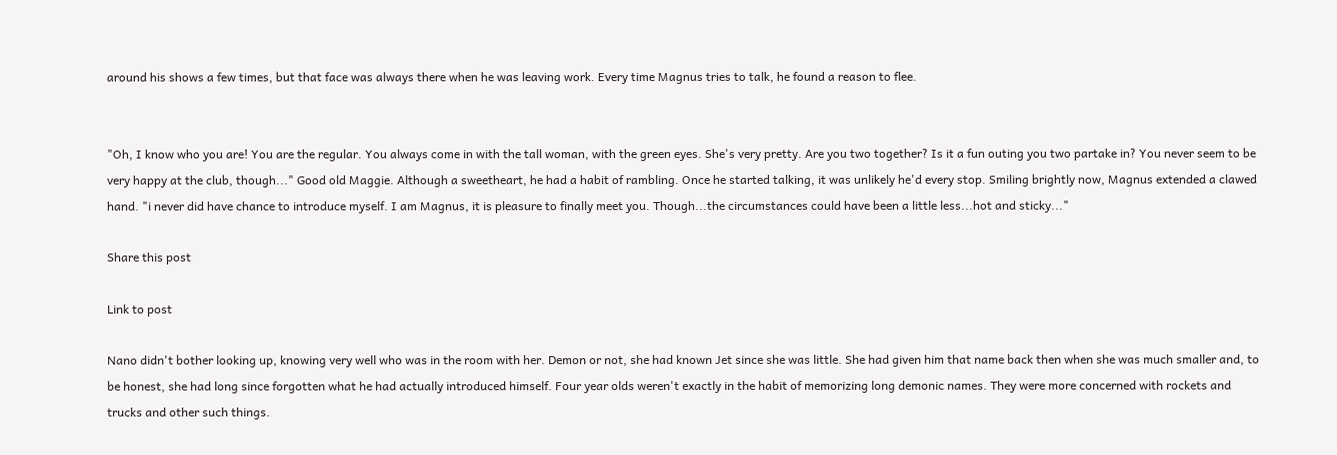around his shows a few times, but that face was always there when he was leaving work. Every time Magnus tries to talk, he found a reason to flee.


"Oh, I know who you are! You are the regular. You always come in with the tall woman, with the green eyes. She's very pretty. Are you two together? Is it a fun outing you two partake in? You never seem to be very happy at the club, though..." Good old Maggie. Although a sweetheart, he had a habit of rambling. Once he started talking, it was unlikely he'd every stop. Smiling brightly now, Magnus extended a clawed hand. "i never did have chance to introduce myself. I am Magnus, it is pleasure to finally meet you. Though...the circumstances could have been a little less...hot and sticky..."

Share this post

Link to post

Nano didn't bother looking up, knowing very well who was in the room with her. Demon or not, she had known Jet since she was little. She had given him that name back then when she was much smaller and, to be honest, she had long since forgotten what he had actually introduced himself. Four year olds weren't exactly in the habit of memorizing long demonic names. They were more concerned with rockets and trucks and other such things.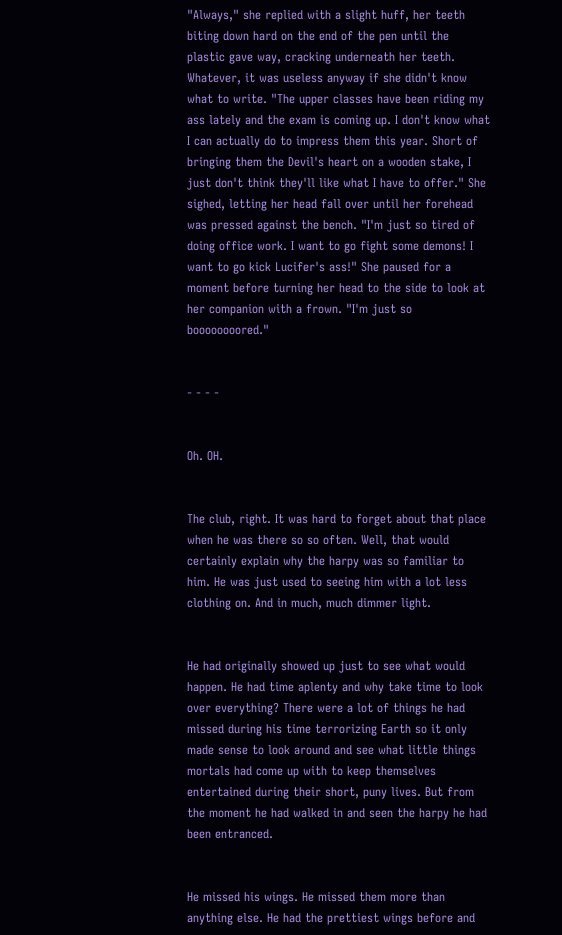"Always," she replied with a slight huff, her teeth biting down hard on the end of the pen until the plastic gave way, cracking underneath her teeth. Whatever, it was useless anyway if she didn't know what to write. "The upper classes have been riding my ass lately and the exam is coming up. I don't know what I can actually do to impress them this year. Short of bringing them the Devil's heart on a wooden stake, I just don't think they'll like what I have to offer." She sighed, letting her head fall over until her forehead was pressed against the bench. "I'm just so tired of doing office work. I want to go fight some demons! I want to go kick Lucifer's ass!" She paused for a moment before turning her head to the side to look at her companion with a frown. "I'm just so boooooooored."


- - - -


Oh. OH.


The club, right. It was hard to forget about that place when he was there so so often. Well, that would certainly explain why the harpy was so familiar to him. He was just used to seeing him with a lot less clothing on. And in much, much dimmer light.


He had originally showed up just to see what would happen. He had time aplenty and why take time to look over everything? There were a lot of things he had missed during his time terrorizing Earth so it only made sense to look around and see what little things mortals had come up with to keep themselves entertained during their short, puny lives. But from the moment he had walked in and seen the harpy he had been entranced.


He missed his wings. He missed them more than anything else. He had the prettiest wings before and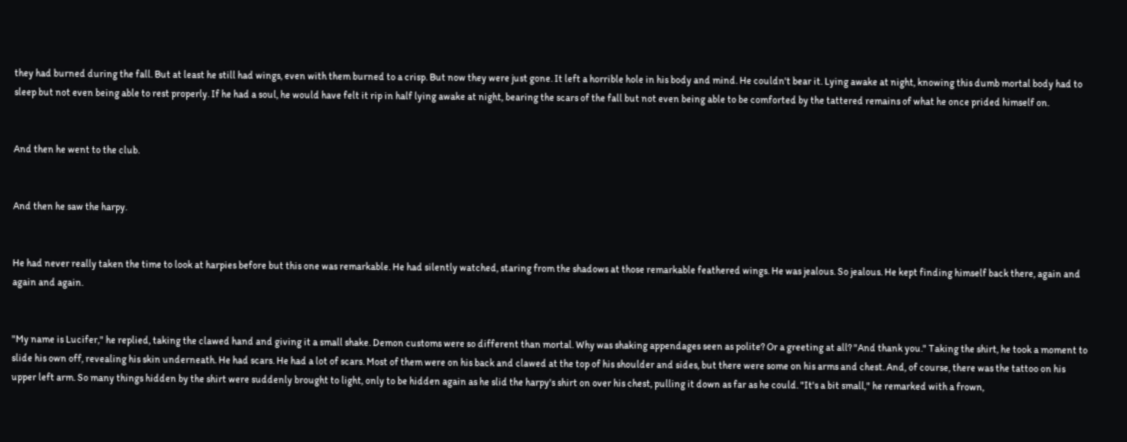they had burned during the fall. But at least he still had wings, even with them burned to a crisp. But now they were just gone. It left a horrible hole in his body and mind. He couldn't bear it. Lying awake at night, knowing this dumb mortal body had to sleep but not even being able to rest properly. If he had a soul, he would have felt it rip in half lying awake at night, bearing the scars of the fall but not even being able to be comforted by the tattered remains of what he once prided himself on.


And then he went to the club.


And then he saw the harpy.


He had never really taken the time to look at harpies before but this one was remarkable. He had silently watched, staring from the shadows at those remarkable feathered wings. He was jealous. So jealous. He kept finding himself back there, again and again and again.


"My name is Lucifer," he replied, taking the clawed hand and giving it a small shake. Demon customs were so different than mortal. Why was shaking appendages seen as polite? Or a greeting at all? "And thank you." Taking the shirt, he took a moment to slide his own off, revealing his skin underneath. He had scars. He had a lot of scars. Most of them were on his back and clawed at the top of his shoulder and sides, but there were some on his arms and chest. And, of course, there was the tattoo on his upper left arm. So many things hidden by the shirt were suddenly brought to light, only to be hidden again as he slid the harpy's shirt on over his chest, pulling it down as far as he could. "It's a bit small," he remarked with a frown,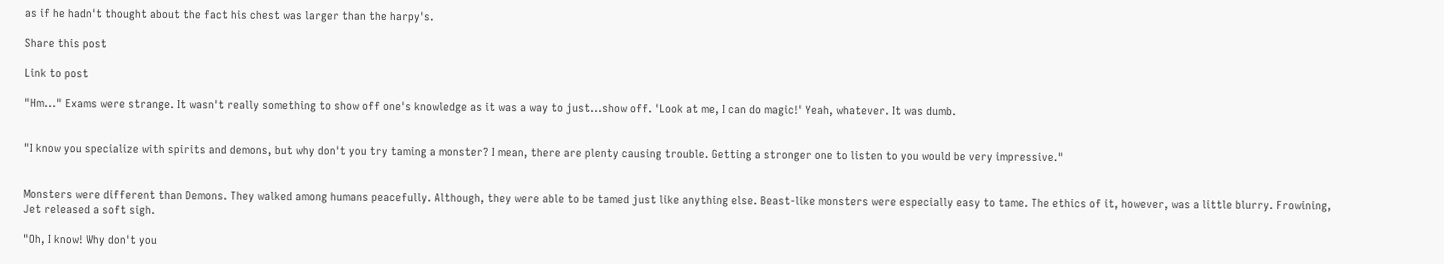as if he hadn't thought about the fact his chest was larger than the harpy's.

Share this post

Link to post

"Hm..." Exams were strange. It wasn't really something to show off one's knowledge as it was a way to just...show off. 'Look at me, I can do magic!' Yeah, whatever. It was dumb.


"I know you specialize with spirits and demons, but why don't you try taming a monster? I mean, there are plenty causing trouble. Getting a stronger one to listen to you would be very impressive."


Monsters were different than Demons. They walked among humans peacefully. Although, they were able to be tamed just like anything else. Beast-like monsters were especially easy to tame. The ethics of it, however, was a little blurry. Frowining, Jet released a soft sigh.

"Oh, I know! Why don't you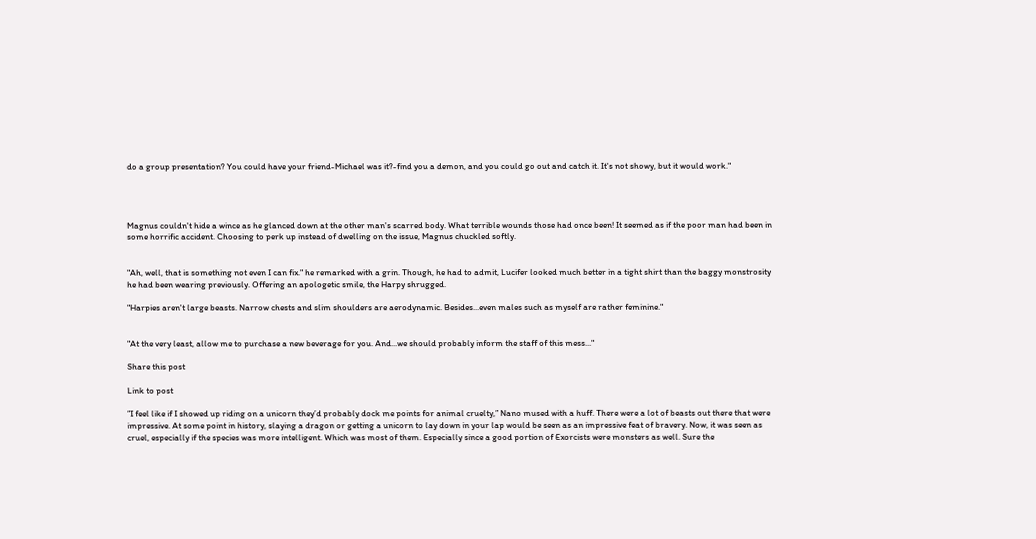do a group presentation? You could have your friend-Michael was it?-find you a demon, and you could go out and catch it. It's not showy, but it would work."




Magnus couldn't hide a wince as he glanced down at the other man's scarred body. What terrible wounds those had once been! It seemed as if the poor man had been in some horrific accident. Choosing to perk up instead of dwelling on the issue, Magnus chuckled softly.


"Ah, well, that is something not even I can fix." he remarked with a grin. Though, he had to admit, Lucifer looked much better in a tight shirt than the baggy monstrosity he had been wearing previously. Offering an apologetic smile, the Harpy shrugged.

"Harpies aren't large beasts. Narrow chests and slim shoulders are aerodynamic. Besides...even males such as myself are rather feminine."


"At the very least, allow me to purchase a new beverage for you. And...we should probably inform the staff of this mess..."

Share this post

Link to post

”I feel like if I showed up riding on a unicorn they’d probably dock me points for animal cruelty,” Nano mused with a huff. There were a lot of beasts out there that were impressive. At some point in history, slaying a dragon or getting a unicorn to lay down in your lap would be seen as an impressive feat of bravery. Now, it was seen as cruel, especially if the species was more intelligent. Which was most of them. Especially since a good portion of Exorcists were monsters as well. Sure the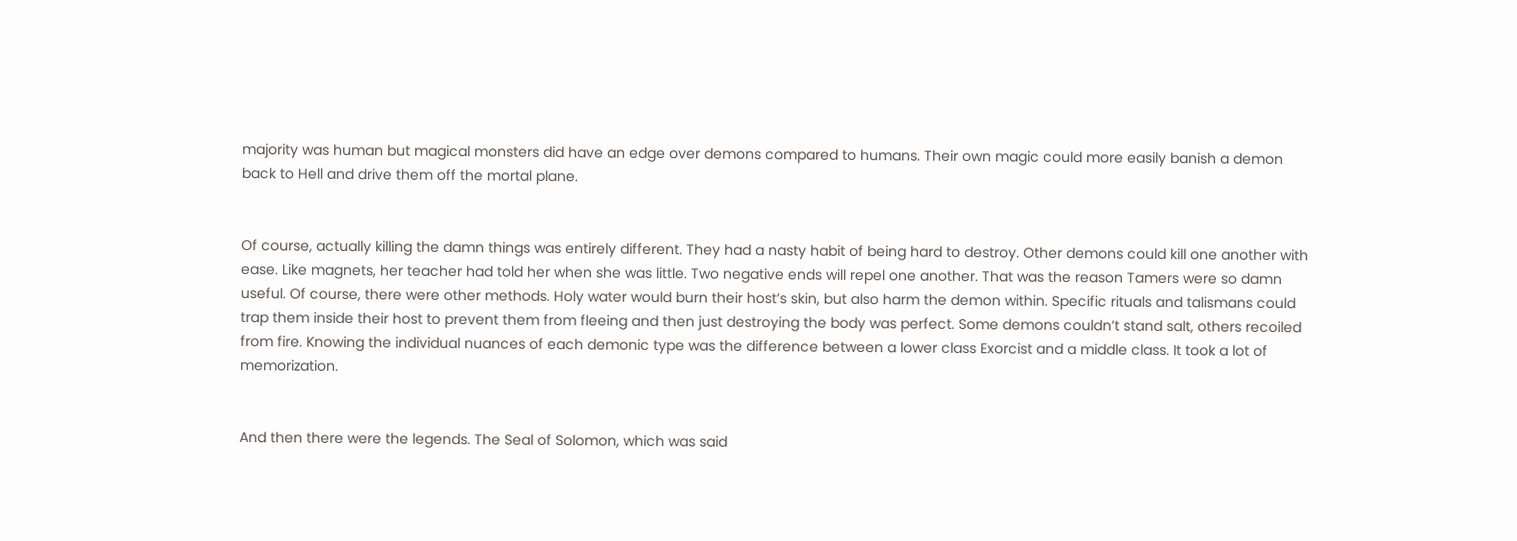majority was human but magical monsters did have an edge over demons compared to humans. Their own magic could more easily banish a demon back to Hell and drive them off the mortal plane.


Of course, actually killing the damn things was entirely different. They had a nasty habit of being hard to destroy. Other demons could kill one another with ease. Like magnets, her teacher had told her when she was little. Two negative ends will repel one another. That was the reason Tamers were so damn useful. Of course, there were other methods. Holy water would burn their host’s skin, but also harm the demon within. Specific rituals and talismans could trap them inside their host to prevent them from fleeing and then just destroying the body was perfect. Some demons couldn’t stand salt, others recoiled from fire. Knowing the individual nuances of each demonic type was the difference between a lower class Exorcist and a middle class. It took a lot of memorization.


And then there were the legends. The Seal of Solomon, which was said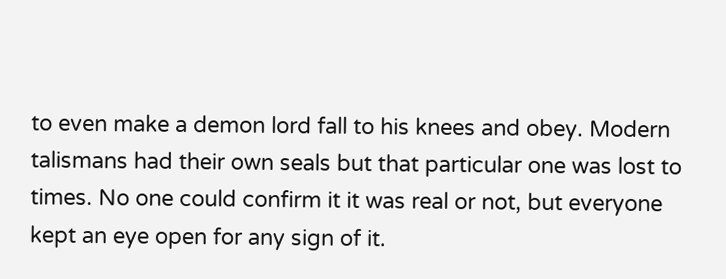to even make a demon lord fall to his knees and obey. Modern talismans had their own seals but that particular one was lost to times. No one could confirm it it was real or not, but everyone kept an eye open for any sign of it.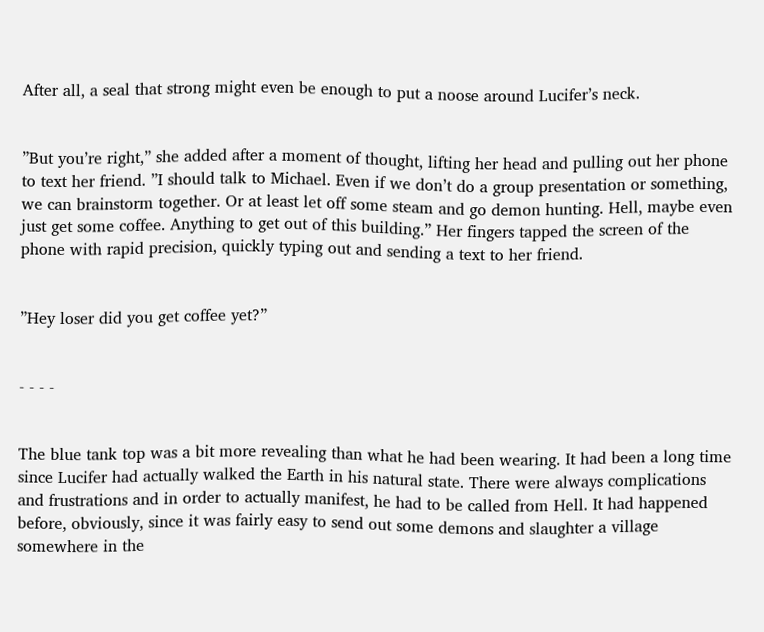After all, a seal that strong might even be enough to put a noose around Lucifer’s neck.


”But you’re right,” she added after a moment of thought, lifting her head and pulling out her phone to text her friend. ”I should talk to Michael. Even if we don’t do a group presentation or something, we can brainstorm together. Or at least let off some steam and go demon hunting. Hell, maybe even just get some coffee. Anything to get out of this building.” Her fingers tapped the screen of the phone with rapid precision, quickly typing out and sending a text to her friend.


”Hey loser did you get coffee yet?”


- - - -


The blue tank top was a bit more revealing than what he had been wearing. It had been a long time since Lucifer had actually walked the Earth in his natural state. There were always complications and frustrations and in order to actually manifest, he had to be called from Hell. It had happened before, obviously, since it was fairly easy to send out some demons and slaughter a village somewhere in the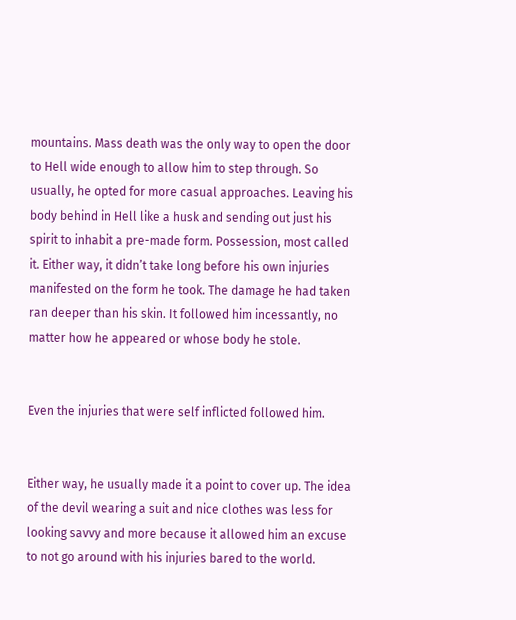mountains. Mass death was the only way to open the door to Hell wide enough to allow him to step through. So usually, he opted for more casual approaches. Leaving his body behind in Hell like a husk and sending out just his spirit to inhabit a pre-made form. Possession, most called it. Either way, it didn’t take long before his own injuries manifested on the form he took. The damage he had taken ran deeper than his skin. It followed him incessantly, no matter how he appeared or whose body he stole.


Even the injuries that were self inflicted followed him.


Either way, he usually made it a point to cover up. The idea of the devil wearing a suit and nice clothes was less for looking savvy and more because it allowed him an excuse to not go around with his injuries bared to the world.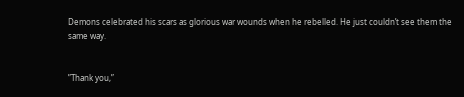Demons celebrated his scars as glorious war wounds when he rebelled. He just couldn’t see them the same way.


”Thank you,”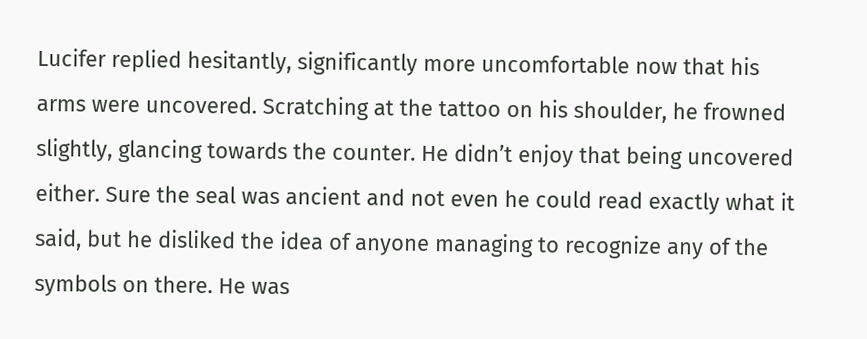Lucifer replied hesitantly, significantly more uncomfortable now that his arms were uncovered. Scratching at the tattoo on his shoulder, he frowned slightly, glancing towards the counter. He didn’t enjoy that being uncovered either. Sure the seal was ancient and not even he could read exactly what it said, but he disliked the idea of anyone managing to recognize any of the symbols on there. He was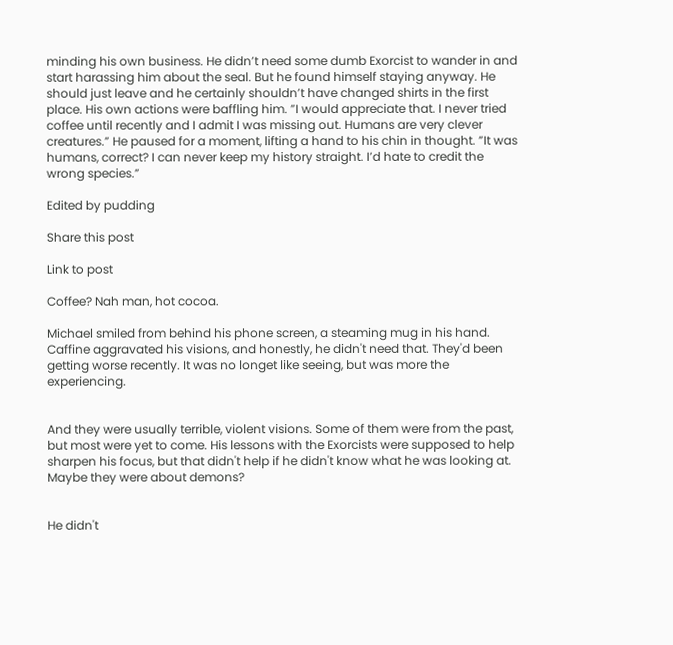minding his own business. He didn’t need some dumb Exorcist to wander in and start harassing him about the seal. But he found himself staying anyway. He should just leave and he certainly shouldn’t have changed shirts in the first place. His own actions were baffling him. ”I would appreciate that. I never tried coffee until recently and I admit I was missing out. Humans are very clever creatures.” He paused for a moment, lifting a hand to his chin in thought. ”It was humans, correct? I can never keep my history straight. I’d hate to credit the wrong species.”

Edited by pudding

Share this post

Link to post

Coffee? Nah man, hot cocoa.

Michael smiled from behind his phone screen, a steaming mug in his hand. Caffine aggravated his visions, and honestly, he didn't need that. They'd been getting worse recently. It was no longet like seeing, but was more the experiencing.


And they were usually terrible, violent visions. Some of them were from the past, but most were yet to come. His lessons with the Exorcists were supposed to help sharpen his focus, but that didn't help if he didn't know what he was looking at. Maybe they were about demons?


He didn't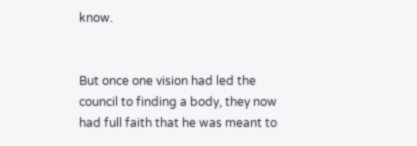know.


But once one vision had led the council to finding a body, they now had full faith that he was meant to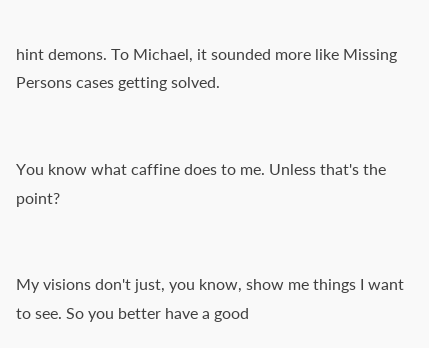hint demons. To Michael, it sounded more like Missing Persons cases getting solved.


You know what caffine does to me. Unless that's the point?


My visions don't just, you know, show me things I want to see. So you better have a good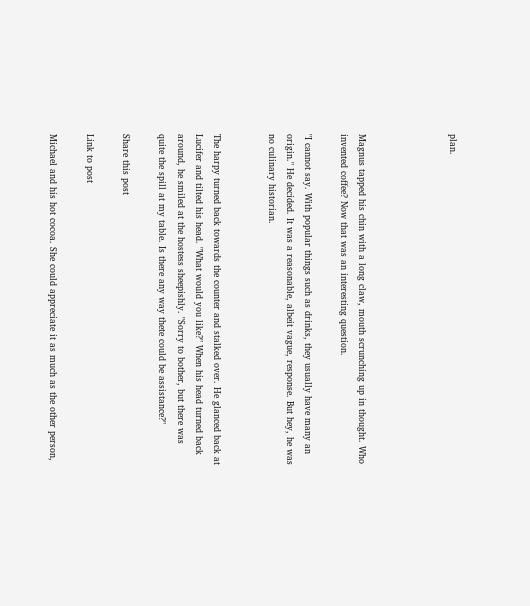plan.




Magnus tapped his chin with a long claw, mouth scrunching up in thought. Who invented coffee? Now that was an interesting question.

"I cannot say. With popular things such as drinks, they usually have many an origin." He decided. It was a reasonable, albeit vague, response. But hey, he was no culinary historian.


The harpy turned back towards the counter and stalked over. He glanced back at Lucifer and tilted his head. "What would you like?" When his head turned back around, he smiled at the hostess sheepishly. "Sorry to bother, but there was quite the spill at my table. Is there any way thete could be assistance?"

Share this post

Link to post

Michael and his hot cocoa. She could appreciate it as much as the other person,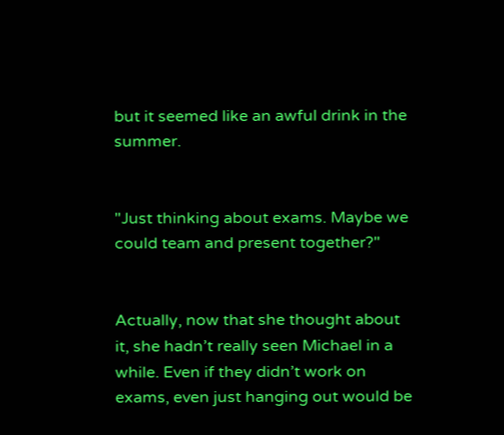but it seemed like an awful drink in the summer.


"Just thinking about exams. Maybe we could team and present together?"


Actually, now that she thought about it, she hadn’t really seen Michael in a while. Even if they didn’t work on exams, even just hanging out would be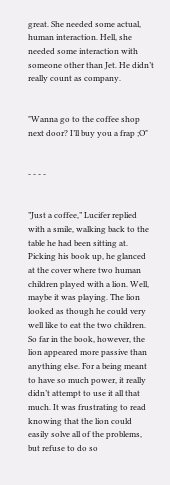great. She needed some actual, human interaction. Hell, she needed some interaction with someone other than Jet. He didn’t really count as company.


"Wanna go to the coffee shop next door? I’ll buy you a frap ;O"


- - - -


”Just a coffee,” Lucifer replied with a smile, walking back to the table he had been sitting at. Picking his book up, he glanced at the cover where two human children played with a lion. Well, maybe it was playing. The lion looked as though he could very well like to eat the two children. So far in the book, however, the lion appeared more passive than anything else. For a being meant to have so much power, it really didn’t attempt to use it all that much. It was frustrating to read knowing that the lion could easily solve all of the problems, but refuse to do so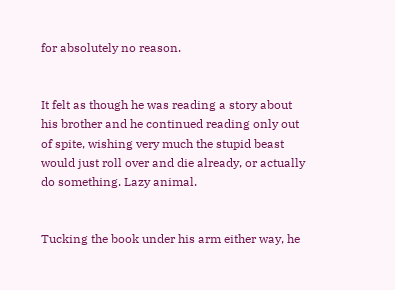for absolutely no reason.


It felt as though he was reading a story about his brother and he continued reading only out of spite, wishing very much the stupid beast would just roll over and die already, or actually do something. Lazy animal.


Tucking the book under his arm either way, he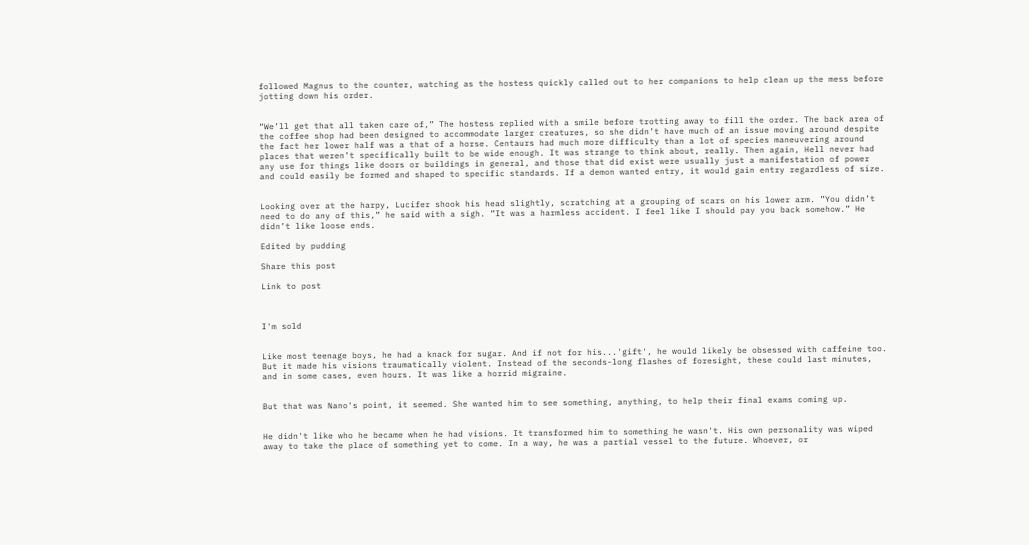followed Magnus to the counter, watching as the hostess quickly called out to her companions to help clean up the mess before jotting down his order.


“We’ll get that all taken care of,” The hostess replied with a smile before trotting away to fill the order. The back area of the coffee shop had been designed to accommodate larger creatures, so she didn’t have much of an issue moving around despite the fact her lower half was a that of a horse. Centaurs had much more difficulty than a lot of species maneuvering around places that weren’t specifically built to be wide enough. It was strange to think about, really. Then again, Hell never had any use for things like doors or buildings in general, and those that did exist were usually just a manifestation of power and could easily be formed and shaped to specific standards. If a demon wanted entry, it would gain entry regardless of size.


Looking over at the harpy, Lucifer shook his head slightly, scratching at a grouping of scars on his lower arm. ”You didn’t need to do any of this,” he said with a sigh. ”It was a harmless accident. I feel like I should pay you back somehow.” He didn’t like loose ends.

Edited by pudding

Share this post

Link to post



I'm sold


Like most teenage boys, he had a knack for sugar. And if not for his...'gift', he would likely be obsessed with caffeine too. But it made his visions traumatically violent. Instead of the seconds-long flashes of foresight, these could last minutes, and in some cases, even hours. It was like a horrid migraine.


But that was Nano's point, it seemed. She wanted him to see something, anything, to help their final exams coming up.


He didn't like who he became when he had visions. It transformed him to something he wasn't. His own personality was wiped away to take the place of something yet to come. In a way, he was a partial vessel to the future. Whoever, or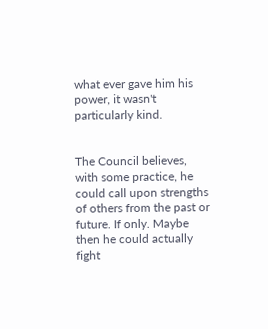what ever gave him his power, it wasn't particularly kind.


The Council believes, with some practice, he could call upon strengths of others from the past or future. If only. Maybe then he could actually fight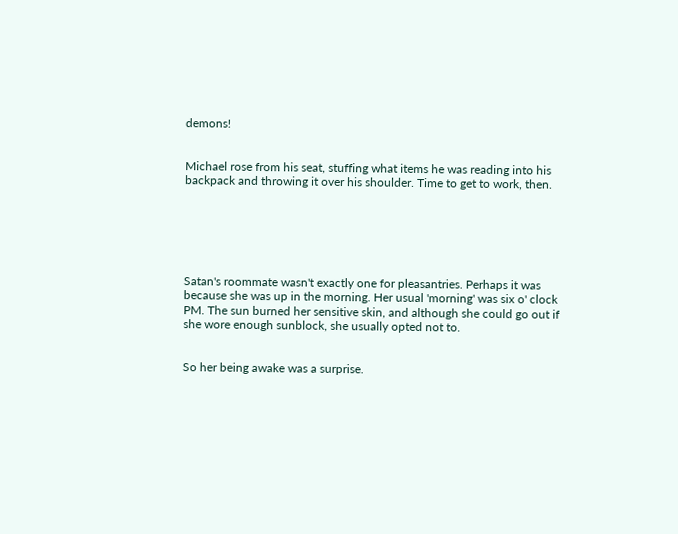demons!


Michael rose from his seat, stuffing what items he was reading into his backpack and throwing it over his shoulder. Time to get to work, then.






Satan's roommate wasn't exactly one for pleasantries. Perhaps it was because she was up in the morning. Her usual 'morning' was six o' clock PM. The sun burned her sensitive skin, and although she could go out if she wore enough sunblock, she usually opted not to.


So her being awake was a surprise.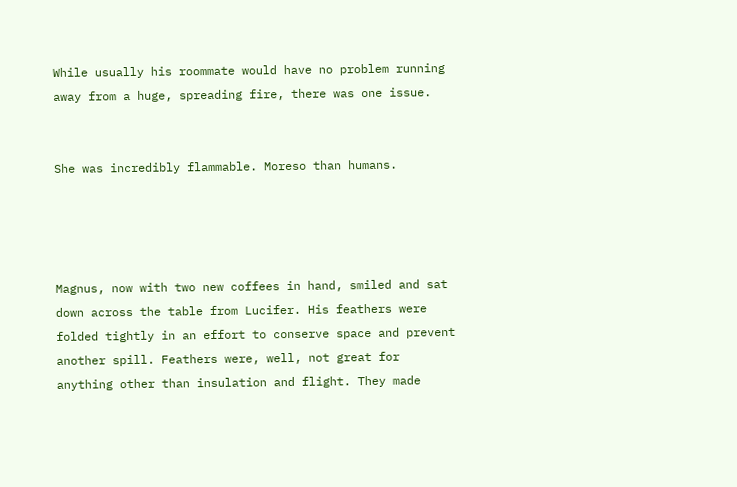While usually his roommate would have no problem running away from a huge, spreading fire, there was one issue.


She was incredibly flammable. Moreso than humans.




Magnus, now with two new coffees in hand, smiled and sat down across the table from Lucifer. His feathers were folded tightly in an effort to conserve space and prevent another spill. Feathers were, well, not great for anything other than insulation and flight. They made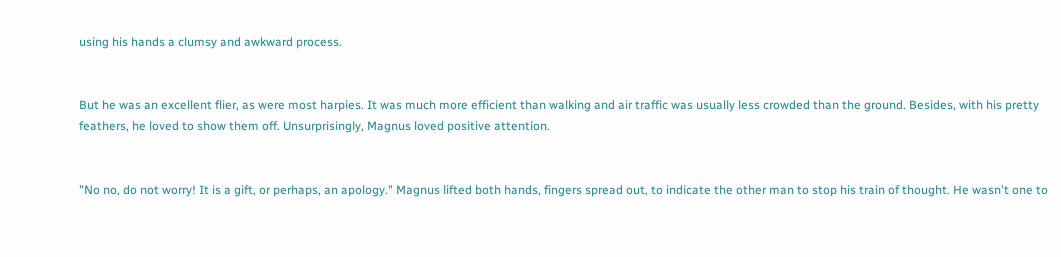using his hands a clumsy and awkward process.


But he was an excellent flier, as were most harpies. It was much more efficient than walking and air traffic was usually less crowded than the ground. Besides, with his pretty feathers, he loved to show them off. Unsurprisingly, Magnus loved positive attention.


"No no, do not worry! It is a gift, or perhaps, an apology." Magnus lifted both hands, fingers spread out, to indicate the other man to stop his train of thought. He wasn't one to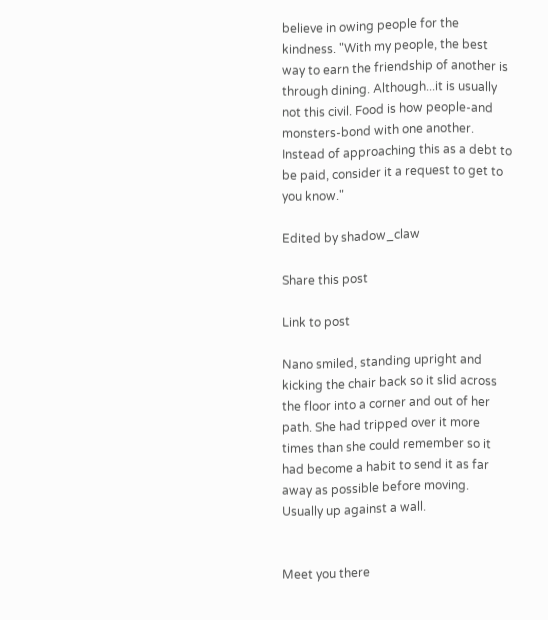believe in owing people for the kindness. "With my people, the best way to earn the friendship of another is through dining. Although...it is usually not this civil. Food is how people-and monsters-bond with one another. Instead of approaching this as a debt to be paid, consider it a request to get to you know."

Edited by shadow_claw

Share this post

Link to post

Nano smiled, standing upright and kicking the chair back so it slid across the floor into a corner and out of her path. She had tripped over it more times than she could remember so it had become a habit to send it as far away as possible before moving. Usually up against a wall.


Meet you there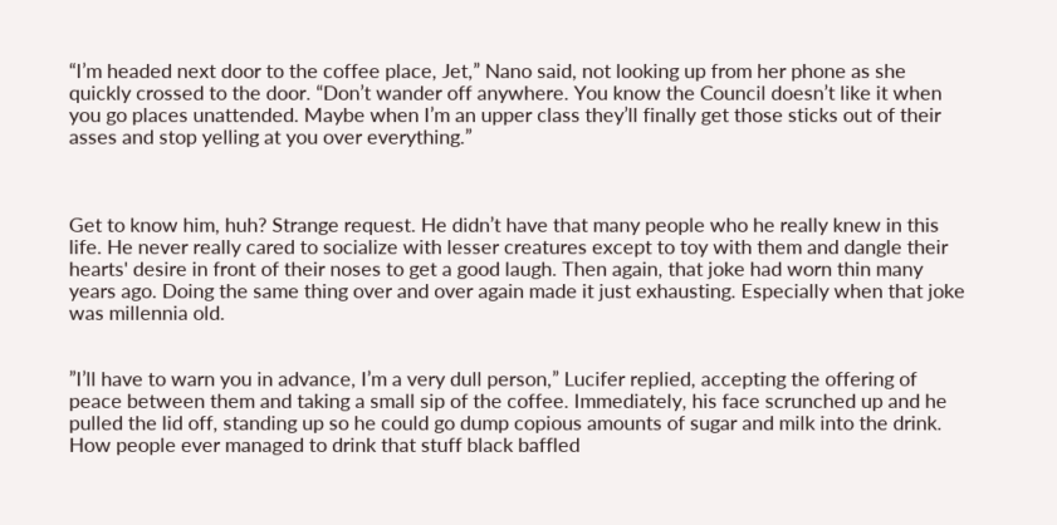“I’m headed next door to the coffee place, Jet,” Nano said, not looking up from her phone as she quickly crossed to the door. “Don’t wander off anywhere. You know the Council doesn’t like it when you go places unattended. Maybe when I’m an upper class they’ll finally get those sticks out of their asses and stop yelling at you over everything.”



Get to know him, huh? Strange request. He didn’t have that many people who he really knew in this life. He never really cared to socialize with lesser creatures except to toy with them and dangle their hearts' desire in front of their noses to get a good laugh. Then again, that joke had worn thin many years ago. Doing the same thing over and over again made it just exhausting. Especially when that joke was millennia old.


”I’ll have to warn you in advance, I’m a very dull person,” Lucifer replied, accepting the offering of peace between them and taking a small sip of the coffee. Immediately, his face scrunched up and he pulled the lid off, standing up so he could go dump copious amounts of sugar and milk into the drink. How people ever managed to drink that stuff black baffled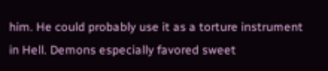him. He could probably use it as a torture instrument in Hell. Demons especially favored sweet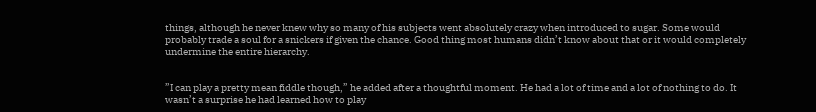things, although he never knew why so many of his subjects went absolutely crazy when introduced to sugar. Some would probably trade a soul for a snickers if given the chance. Good thing most humans didn’t know about that or it would completely undermine the entire hierarchy.


”I can play a pretty mean fiddle though,” he added after a thoughtful moment. He had a lot of time and a lot of nothing to do. It wasn’t a surprise he had learned how to play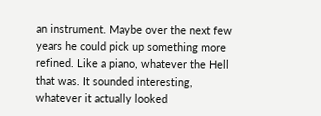an instrument. Maybe over the next few years he could pick up something more refined. Like a piano, whatever the Hell that was. It sounded interesting, whatever it actually looked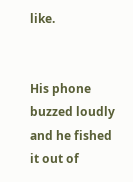like.


His phone buzzed loudly and he fished it out of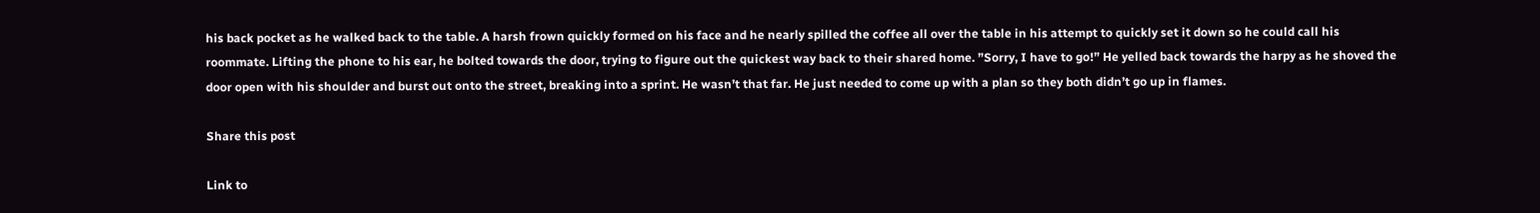his back pocket as he walked back to the table. A harsh frown quickly formed on his face and he nearly spilled the coffee all over the table in his attempt to quickly set it down so he could call his roommate. Lifting the phone to his ear, he bolted towards the door, trying to figure out the quickest way back to their shared home. ”Sorry, I have to go!” He yelled back towards the harpy as he shoved the door open with his shoulder and burst out onto the street, breaking into a sprint. He wasn’t that far. He just needed to come up with a plan so they both didn’t go up in flames.

Share this post

Link to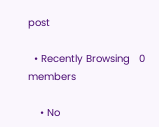post

  • Recently Browsing   0 members

    • No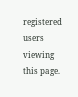registered users viewing this page.